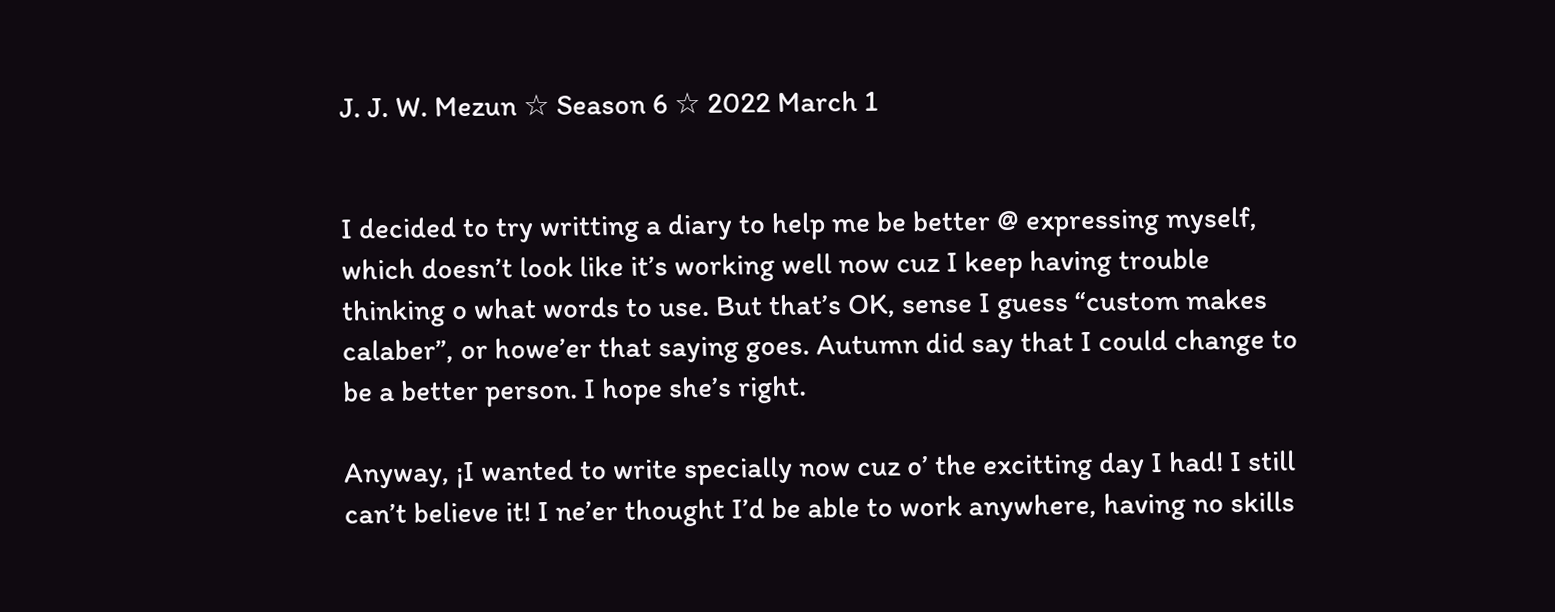J. J. W. Mezun ☆ Season 6 ☆ 2022 March 1


I decided to try writting a diary to help me be better @ expressing myself, which doesn’t look like it’s working well now cuz I keep having trouble thinking o what words to use. But that’s OK, sense I guess “custom makes calaber”, or howe’er that saying goes. Autumn did say that I could change to be a better person. I hope she’s right.

Anyway, ¡I wanted to write specially now cuz o’ the excitting day I had! I still can’t believe it! I ne’er thought I’d be able to work anywhere, having no skills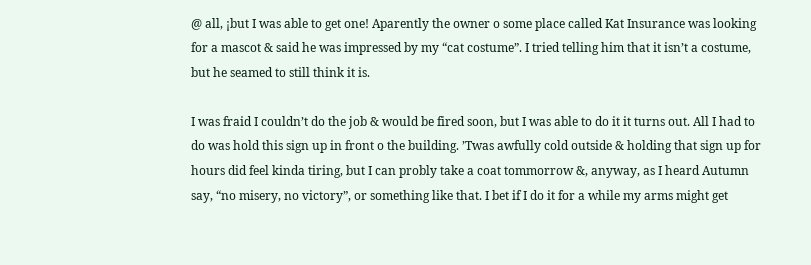@ all, ¡but I was able to get one! Aparently the owner o some place called Kat Insurance was looking for a mascot & said he was impressed by my “cat costume”. I tried telling him that it isn’t a costume, but he seamed to still think it is.

I was fraid I couldn’t do the job & would be fired soon, but I was able to do it it turns out. All I had to do was hold this sign up in front o the building. ’Twas awfully cold outside & holding that sign up for hours did feel kinda tiring, but I can probly take a coat tommorrow &, anyway, as I heard Autumn say, “no misery, no victory”, or something like that. I bet if I do it for a while my arms might get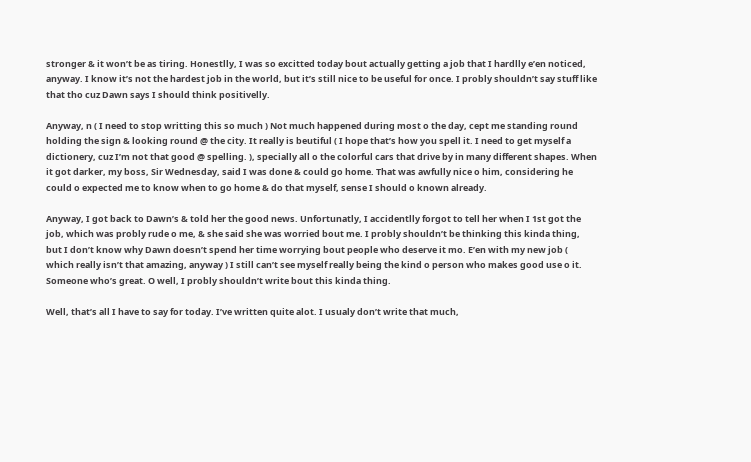stronger & it won’t be as tiring. Honestlly, I was so excitted today bout actually getting a job that I hardlly e’en noticed, anyway. I know it’s not the hardest job in the world, but it’s still nice to be useful for once. I probly shouldn’t say stuff like that tho cuz Dawn says I should think positivelly.

Anyway, n ( I need to stop writting this so much ) Not much happened during most o the day, cept me standing round holding the sign & looking round @ the city. It really is beutiful ( I hope that’s how you spell it. I need to get myself a dictionery, cuz I’m not that good @ spelling. ), specially all o the colorful cars that drive by in many different shapes. When it got darker, my boss, Sir Wednesday, said I was done & could go home. That was awfully nice o him, considering he could o expected me to know when to go home & do that myself, sense I should o known already.

Anyway, I got back to Dawn’s & told her the good news. Unfortunatly, I accidentlly forgot to tell her when I 1st got the job, which was probly rude o me, & she said she was worried bout me. I probly shouldn’t be thinking this kinda thing, but I don’t know why Dawn doesn’t spend her time worrying bout people who deserve it mo. E’en with my new job ( which really isn’t that amazing, anyway ) I still can’t see myself really being the kind o person who makes good use o it. Someone who’s great. O well, I probly shouldn’t write bout this kinda thing.

Well, that’s all I have to say for today. I’ve written quite alot. I usualy don’t write that much,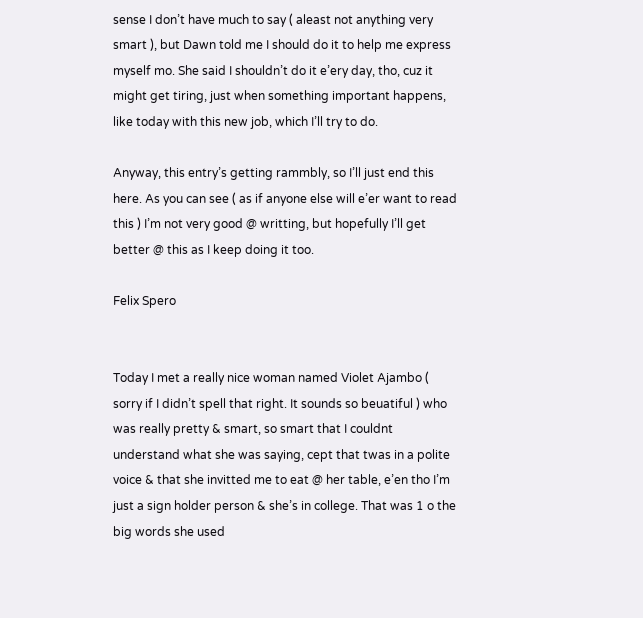sense I don’t have much to say ( aleast not anything very smart ), but Dawn told me I should do it to help me express myself mo. She said I shouldn’t do it e’ery day, tho, cuz it might get tiring, just when something important happens, like today with this new job, which I’ll try to do.

Anyway, this entry’s getting rammbly, so I’ll just end this here. As you can see ( as if anyone else will e’er want to read this ) I’m not very good @ writting, but hopefully I’ll get better @ this as I keep doing it too.

Felix Spero


Today I met a really nice woman named Violet Ajambo ( sorry if I didn’t spell that right. It sounds so beuatiful ) who was really pretty & smart, so smart that I couldnt understand what she was saying, cept that twas in a polite voice & that she invitted me to eat @ her table, e’en tho I’m just a sign holder person & she’s in college. That was 1 o the big words she used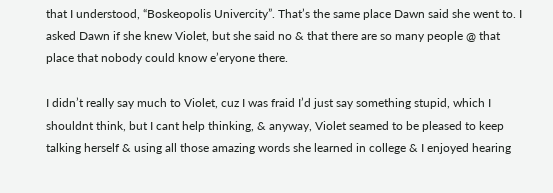that I understood, “Boskeopolis Univercity”. That’s the same place Dawn said she went to. I asked Dawn if she knew Violet, but she said no & that there are so many people @ that place that nobody could know e’eryone there.

I didn’t really say much to Violet, cuz I was fraid I’d just say something stupid, which I shouldnt think, but I cant help thinking, & anyway, Violet seamed to be pleased to keep talking herself & using all those amazing words she learned in college & I enjoyed hearing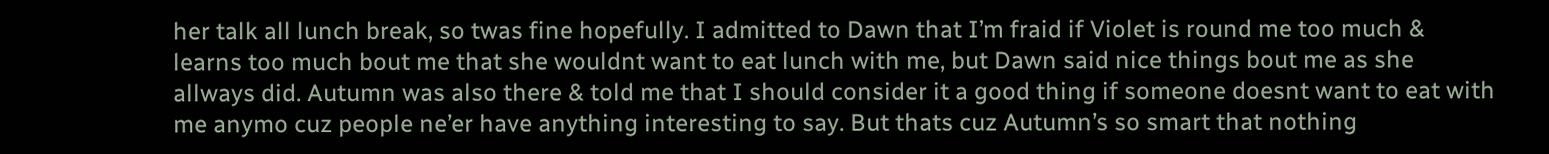her talk all lunch break, so twas fine hopefully. I admitted to Dawn that I’m fraid if Violet is round me too much & learns too much bout me that she wouldnt want to eat lunch with me, but Dawn said nice things bout me as she allways did. Autumn was also there & told me that I should consider it a good thing if someone doesnt want to eat with me anymo cuz people ne’er have anything interesting to say. But thats cuz Autumn’s so smart that nothing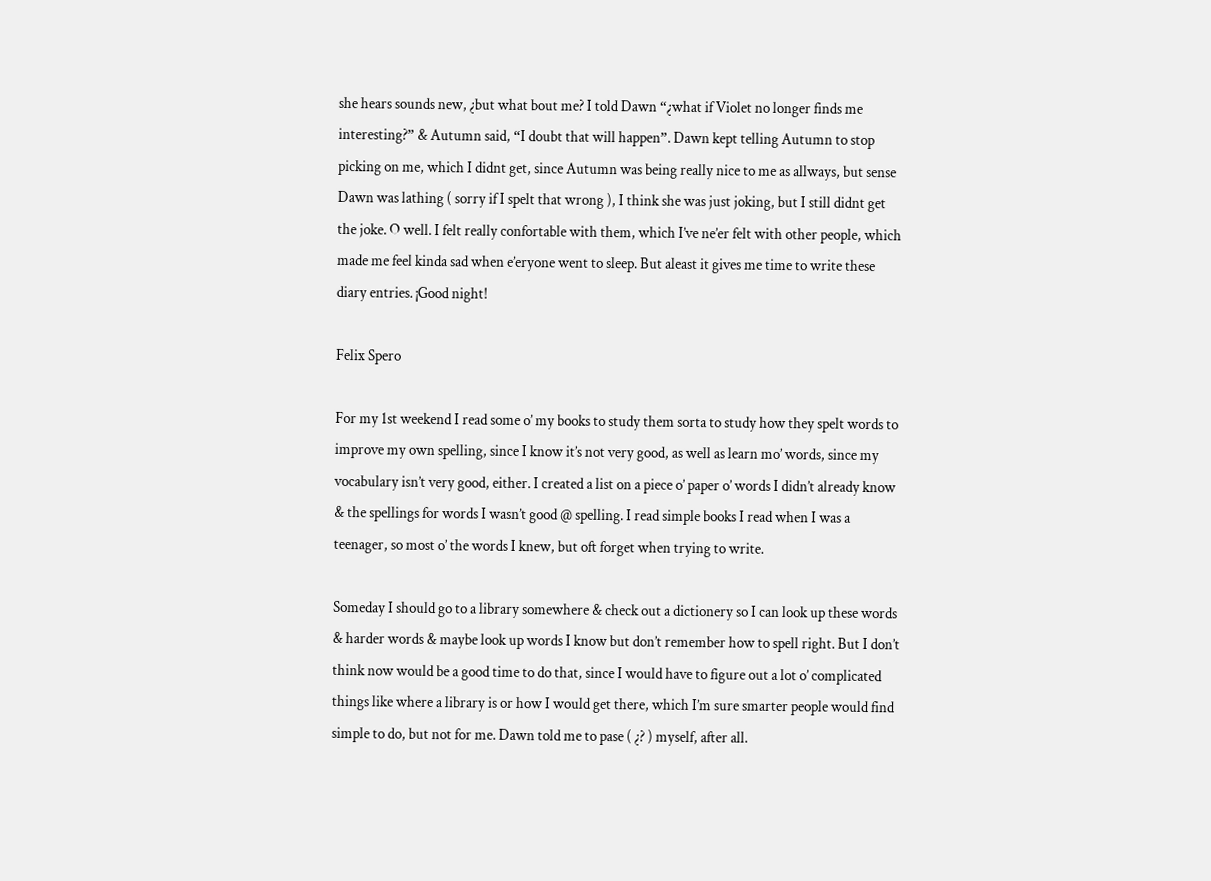she hears sounds new, ¿but what bout me? I told Dawn “¿what if Violet no longer finds me interesting?” & Autumn said, “I doubt that will happen”. Dawn kept telling Autumn to stop picking on me, which I didnt get, since Autumn was being really nice to me as allways, but sense Dawn was lathing ( sorry if I spelt that wrong ), I think she was just joking, but I still didnt get the joke. O well. I felt really confortable with them, which I’ve ne’er felt with other people, which made me feel kinda sad when e’eryone went to sleep. But aleast it gives me time to write these diary entries. ¡Good night!

Felix Spero

For my 1st weekend I read some o’ my books to study them sorta to study how they spelt words to improve my own spelling, since I know it’s not very good, as well as learn mo’ words, since my vocabulary isn’t very good, either. I created a list on a piece o’ paper o’ words I didn’t already know & the spellings for words I wasn’t good @ spelling. I read simple books I read when I was a teenager, so most o’ the words I knew, but oft forget when trying to write.

Someday I should go to a library somewhere & check out a dictionery so I can look up these words & harder words & maybe look up words I know but don’t remember how to spell right. But I don’t think now would be a good time to do that, since I would have to figure out a lot o’ complicated things like where a library is or how I would get there, which I’m sure smarter people would find simple to do, but not for me. Dawn told me to pase ( ¿? ) myself, after all.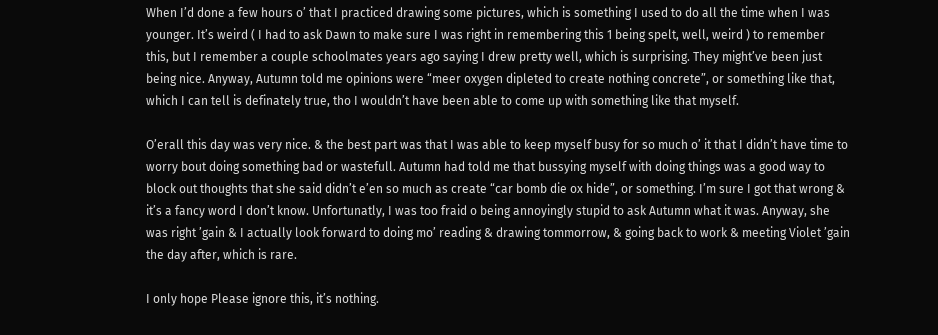When I’d done a few hours o’ that I practiced drawing some pictures, which is something I used to do all the time when I was younger. It’s weird ( I had to ask Dawn to make sure I was right in remembering this 1 being spelt, well, weird ) to remember this, but I remember a couple schoolmates years ago saying I drew pretty well, which is surprising. They might’ve been just being nice. Anyway, Autumn told me opinions were “meer oxygen dipleted to create nothing concrete”, or something like that, which I can tell is definately true, tho I wouldn’t have been able to come up with something like that myself.

O’erall this day was very nice. & the best part was that I was able to keep myself busy for so much o’ it that I didn’t have time to worry bout doing something bad or wastefull. Autumn had told me that bussying myself with doing things was a good way to block out thoughts that she said didn’t e’en so much as create “car bomb die ox hide”, or something. I’m sure I got that wrong & it’s a fancy word I don’t know. Unfortunatly, I was too fraid o being annoyingly stupid to ask Autumn what it was. Anyway, she was right ’gain & I actually look forward to doing mo’ reading & drawing tommorrow, & going back to work & meeting Violet ’gain the day after, which is rare.

I only hope Please ignore this, it’s nothing.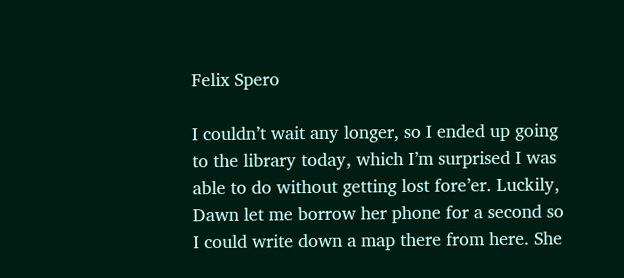Felix Spero

I couldn’t wait any longer, so I ended up going to the library today, which I’m surprised I was able to do without getting lost fore’er. Luckily, Dawn let me borrow her phone for a second so I could write down a map there from here. She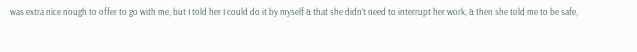was extra nice nough to offer to go with me, but I told her I could do it by myself & that she didn’t need to interrupt her work, & then she told me to be safe,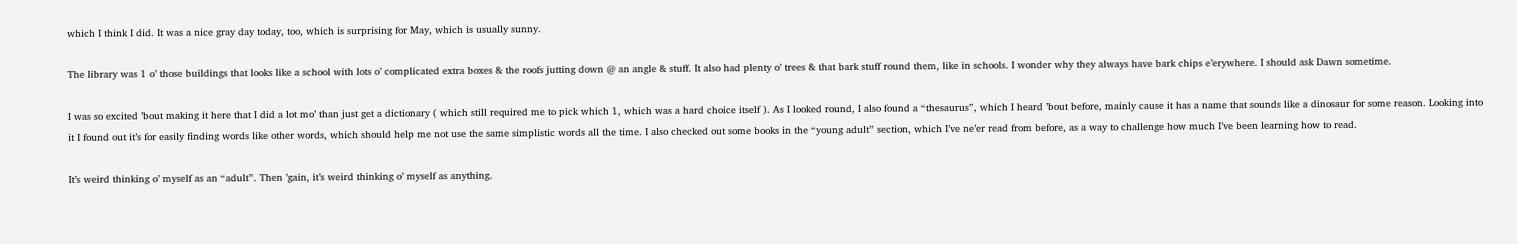which I think I did. It was a nice gray day today, too, which is surprising for May, which is usually sunny.

The library was 1 o’ those buildings that looks like a school with lots o’ complicated extra boxes & the roofs jutting down @ an angle & stuff. It also had plenty o’ trees & that bark stuff round them, like in schools. I wonder why they always have bark chips e’erywhere. I should ask Dawn sometime.

I was so excited ’bout making it here that I did a lot mo’ than just get a dictionary ( which still required me to pick which 1, which was a hard choice itself ). As I looked round, I also found a “thesaurus”, which I heard ’bout before, mainly cause it has a name that sounds like a dinosaur for some reason. Looking into it I found out it’s for easily finding words like other words, which should help me not use the same simplistic words all the time. I also checked out some books in the “young adult” section, which I’ve ne’er read from before, as a way to challenge how much I’ve been learning how to read.

It’s weird thinking o’ myself as an “adult”. Then ’gain, it’s weird thinking o’ myself as anything.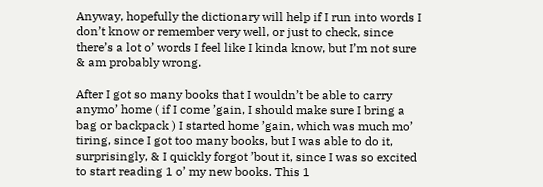Anyway, hopefully the dictionary will help if I run into words I don’t know or remember very well, or just to check, since there’s a lot o’ words I feel like I kinda know, but I’m not sure & am probably wrong.

After I got so many books that I wouldn’t be able to carry anymo’ home ( if I come ’gain, I should make sure I bring a bag or backpack ) I started home ’gain, which was much mo’ tiring, since I got too many books, but I was able to do it, surprisingly, & I quickly forgot ’bout it, since I was so excited to start reading 1 o’ my new books. This 1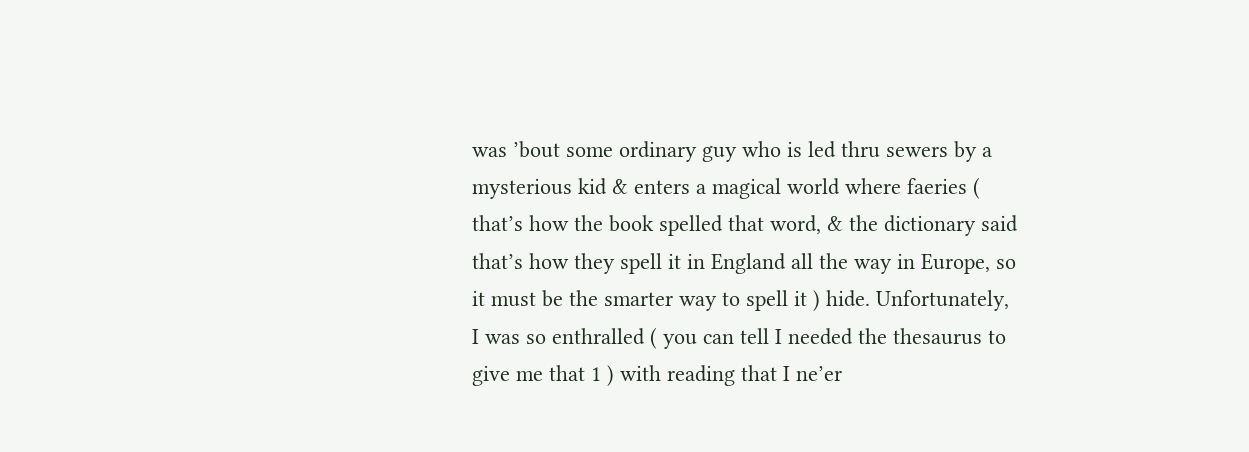was ’bout some ordinary guy who is led thru sewers by a mysterious kid & enters a magical world where faeries ( that’s how the book spelled that word, & the dictionary said that’s how they spell it in England all the way in Europe, so it must be the smarter way to spell it ) hide. Unfortunately, I was so enthralled ( you can tell I needed the thesaurus to give me that 1 ) with reading that I ne’er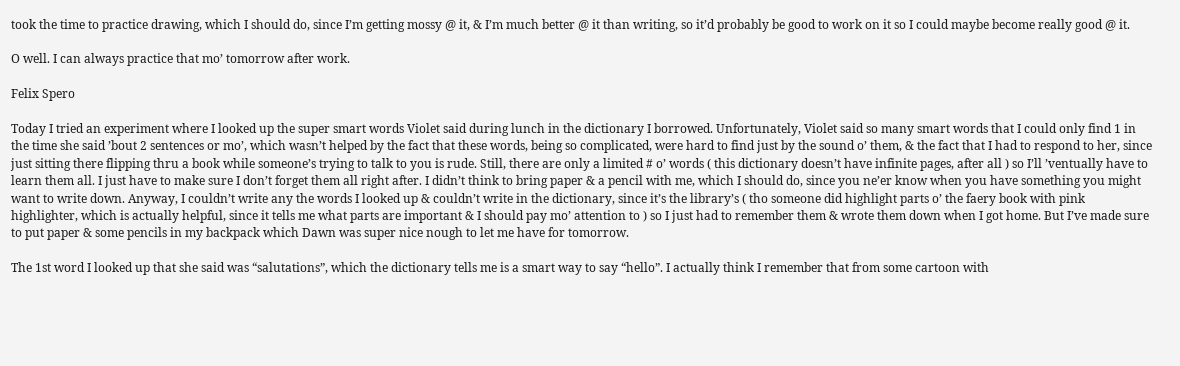took the time to practice drawing, which I should do, since I’m getting mossy @ it, & I’m much better @ it than writing, so it’d probably be good to work on it so I could maybe become really good @ it.

O well. I can always practice that mo’ tomorrow after work.

Felix Spero

Today I tried an experiment where I looked up the super smart words Violet said during lunch in the dictionary I borrowed. Unfortunately, Violet said so many smart words that I could only find 1 in the time she said ’bout 2 sentences or mo’, which wasn’t helped by the fact that these words, being so complicated, were hard to find just by the sound o’ them, & the fact that I had to respond to her, since just sitting there flipping thru a book while someone’s trying to talk to you is rude. Still, there are only a limited # o’ words ( this dictionary doesn’t have infinite pages, after all ) so I’ll ’ventually have to learn them all. I just have to make sure I don’t forget them all right after. I didn’t think to bring paper & a pencil with me, which I should do, since you ne’er know when you have something you might want to write down. Anyway, I couldn’t write any the words I looked up & couldn’t write in the dictionary, since it’s the library’s ( tho someone did highlight parts o’ the faery book with pink highlighter, which is actually helpful, since it tells me what parts are important & I should pay mo’ attention to ) so I just had to remember them & wrote them down when I got home. But I’ve made sure to put paper & some pencils in my backpack which Dawn was super nice nough to let me have for tomorrow.

The 1st word I looked up that she said was “salutations”, which the dictionary tells me is a smart way to say “hello”. I actually think I remember that from some cartoon with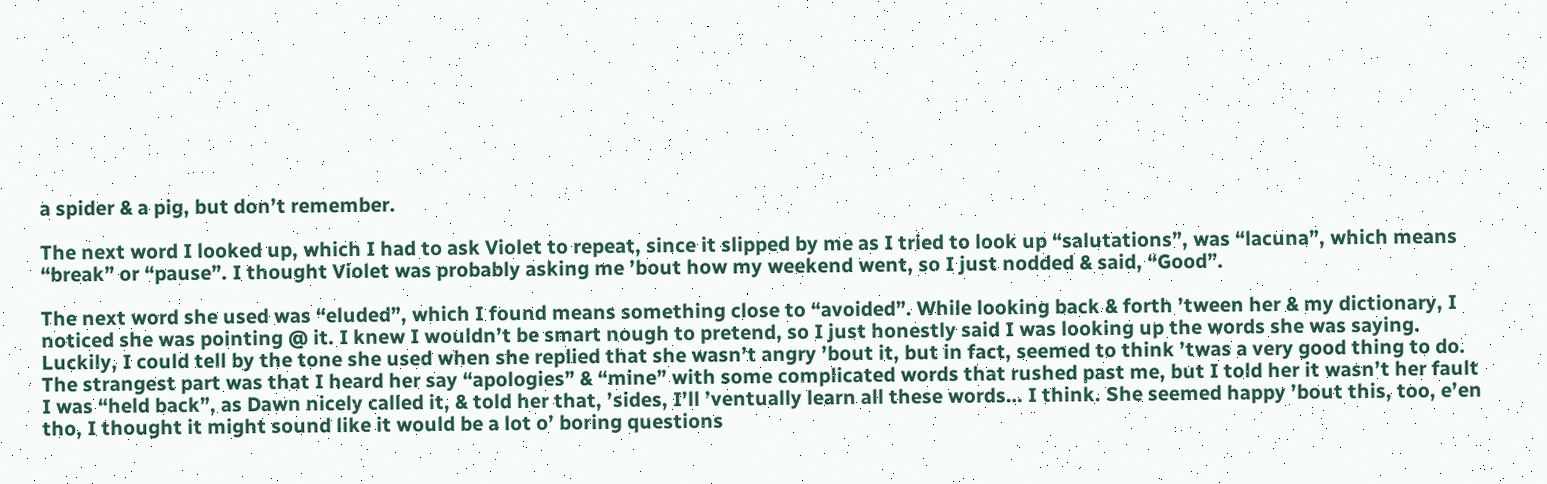a spider & a pig, but don’t remember.

The next word I looked up, which I had to ask Violet to repeat, since it slipped by me as I tried to look up “salutations”, was “lacuna”, which means “break” or “pause”. I thought Violet was probably asking me ’bout how my weekend went, so I just nodded & said, “Good”.

The next word she used was “eluded”, which I found means something close to “avoided”. While looking back & forth ’tween her & my dictionary, I noticed she was pointing @ it. I knew I wouldn’t be smart nough to pretend, so I just honestly said I was looking up the words she was saying. Luckily, I could tell by the tone she used when she replied that she wasn’t angry ’bout it, but in fact, seemed to think ’twas a very good thing to do. The strangest part was that I heard her say “apologies” & “mine” with some complicated words that rushed past me, but I told her it wasn’t her fault I was “held back”, as Dawn nicely called it, & told her that, ’sides, I’ll ’ventually learn all these words… I think. She seemed happy ’bout this, too, e’en tho, I thought it might sound like it would be a lot o’ boring questions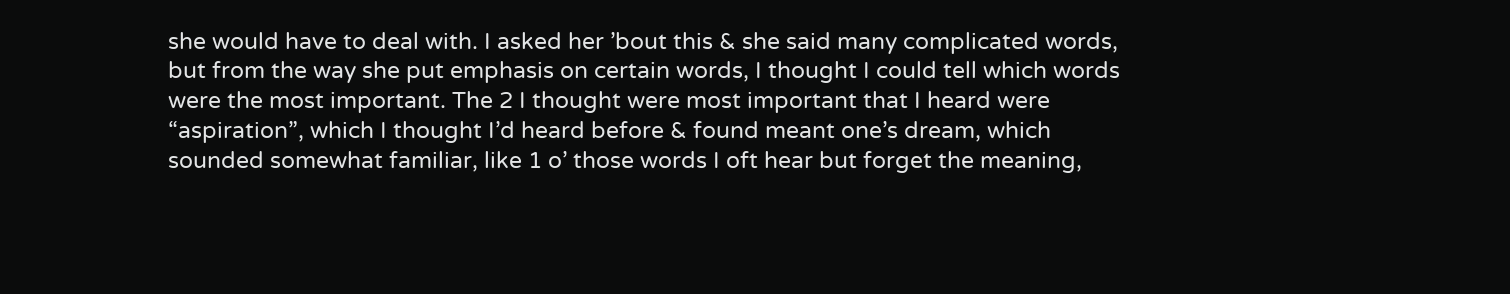she would have to deal with. I asked her ’bout this & she said many complicated words, but from the way she put emphasis on certain words, I thought I could tell which words were the most important. The 2 I thought were most important that I heard were “aspiration”, which I thought I’d heard before & found meant one’s dream, which sounded somewhat familiar, like 1 o’ those words I oft hear but forget the meaning,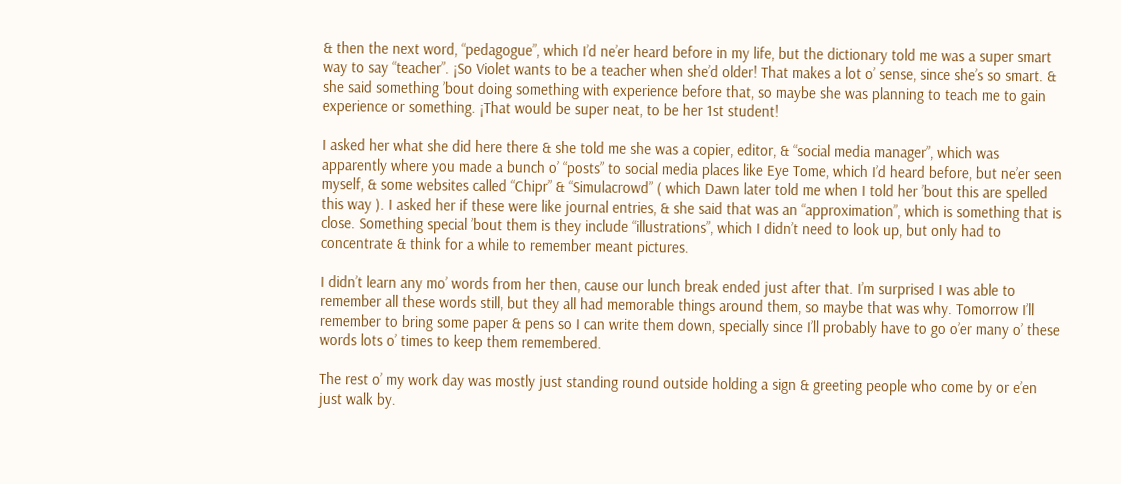& then the next word, “pedagogue”, which I’d ne’er heard before in my life, but the dictionary told me was a super smart way to say “teacher”. ¡So Violet wants to be a teacher when she’d older! That makes a lot o’ sense, since she’s so smart. & she said something ’bout doing something with experience before that, so maybe she was planning to teach me to gain experience or something. ¡That would be super neat, to be her 1st student!

I asked her what she did here there & she told me she was a copier, editor, & “social media manager”, which was apparently where you made a bunch o’ “posts” to social media places like Eye Tome, which I’d heard before, but ne’er seen myself, & some websites called “Chipr” & “Simulacrowd” ( which Dawn later told me when I told her ’bout this are spelled this way ). I asked her if these were like journal entries, & she said that was an “approximation”, which is something that is close. Something special ’bout them is they include “illustrations”, which I didn’t need to look up, but only had to concentrate & think for a while to remember meant pictures.

I didn’t learn any mo’ words from her then, cause our lunch break ended just after that. I’m surprised I was able to remember all these words still, but they all had memorable things around them, so maybe that was why. Tomorrow I’ll remember to bring some paper & pens so I can write them down, specially since I’ll probably have to go o’er many o’ these words lots o’ times to keep them remembered.

The rest o’ my work day was mostly just standing round outside holding a sign & greeting people who come by or e’en just walk by.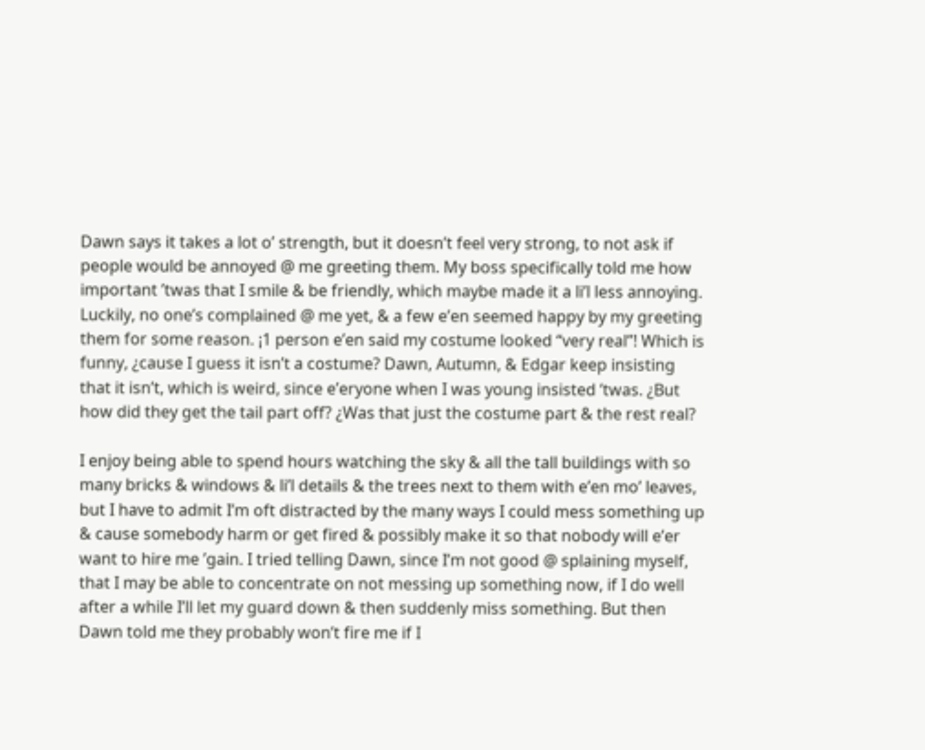Dawn says it takes a lot o’ strength, but it doesn’t feel very strong, to not ask if people would be annoyed @ me greeting them. My boss specifically told me how important ’twas that I smile & be friendly, which maybe made it a li’l less annoying. Luckily, no one’s complained @ me yet, & a few e’en seemed happy by my greeting them for some reason. ¡1 person e’en said my costume looked “very real”! Which is funny, ¿cause I guess it isn’t a costume? Dawn, Autumn, & Edgar keep insisting that it isn’t, which is weird, since e’eryone when I was young insisted ’twas. ¿But how did they get the tail part off? ¿Was that just the costume part & the rest real?

I enjoy being able to spend hours watching the sky & all the tall buildings with so many bricks & windows & li’l details & the trees next to them with e’en mo’ leaves, but I have to admit I’m oft distracted by the many ways I could mess something up & cause somebody harm or get fired & possibly make it so that nobody will e’er want to hire me ’gain. I tried telling Dawn, since I’m not good @ splaining myself, that I may be able to concentrate on not messing up something now, if I do well after a while I’ll let my guard down & then suddenly miss something. But then Dawn told me they probably won’t fire me if I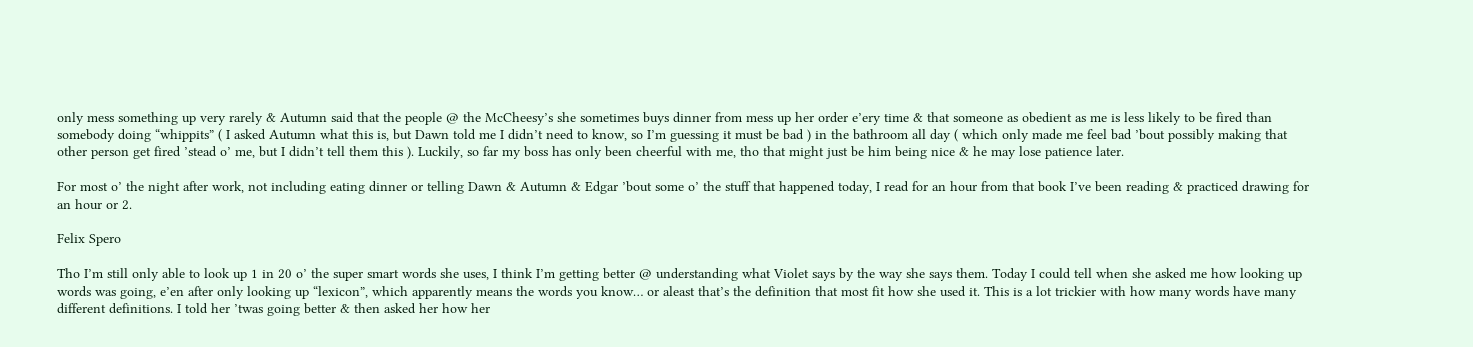only mess something up very rarely & Autumn said that the people @ the McCheesy’s she sometimes buys dinner from mess up her order e’ery time & that someone as obedient as me is less likely to be fired than somebody doing “whippits” ( I asked Autumn what this is, but Dawn told me I didn’t need to know, so I’m guessing it must be bad ) in the bathroom all day ( which only made me feel bad ’bout possibly making that other person get fired ’stead o’ me, but I didn’t tell them this ). Luckily, so far my boss has only been cheerful with me, tho that might just be him being nice & he may lose patience later.

For most o’ the night after work, not including eating dinner or telling Dawn & Autumn & Edgar ’bout some o’ the stuff that happened today, I read for an hour from that book I’ve been reading & practiced drawing for an hour or 2.

Felix Spero

Tho I’m still only able to look up 1 in 20 o’ the super smart words she uses, I think I’m getting better @ understanding what Violet says by the way she says them. Today I could tell when she asked me how looking up words was going, e’en after only looking up “lexicon”, which apparently means the words you know… or aleast that’s the definition that most fit how she used it. This is a lot trickier with how many words have many different definitions. I told her ’twas going better & then asked her how her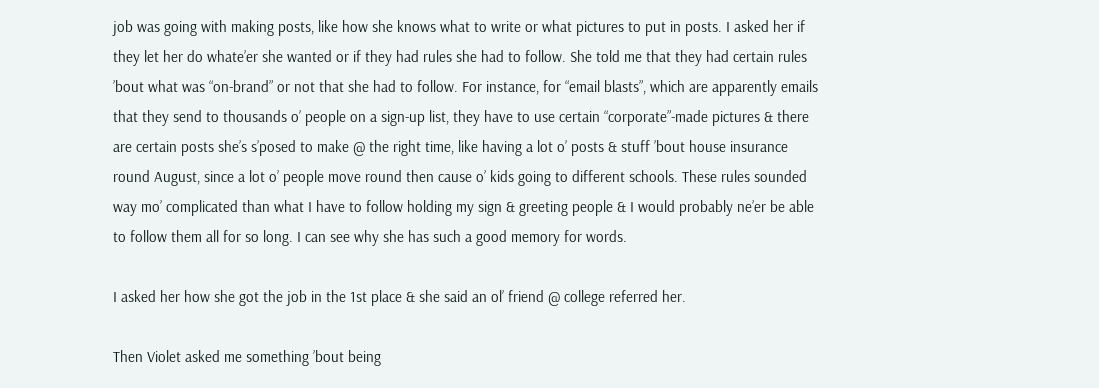job was going with making posts, like how she knows what to write or what pictures to put in posts. I asked her if they let her do whate’er she wanted or if they had rules she had to follow. She told me that they had certain rules ’bout what was “on-brand” or not that she had to follow. For instance, for “email blasts”, which are apparently emails that they send to thousands o’ people on a sign-up list, they have to use certain “corporate”-made pictures & there are certain posts she’s s’posed to make @ the right time, like having a lot o’ posts & stuff ’bout house insurance round August, since a lot o’ people move round then cause o’ kids going to different schools. These rules sounded way mo’ complicated than what I have to follow holding my sign & greeting people & I would probably ne’er be able to follow them all for so long. I can see why she has such a good memory for words.

I asked her how she got the job in the 1st place & she said an ol’ friend @ college referred her.

Then Violet asked me something ’bout being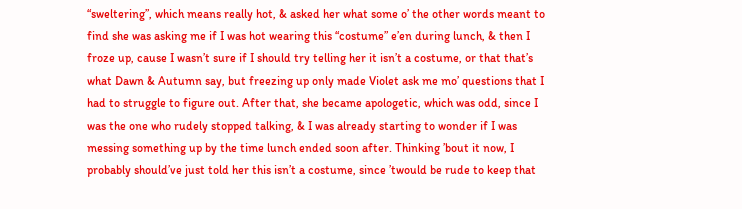“sweltering”, which means really hot, & asked her what some o’ the other words meant to find she was asking me if I was hot wearing this “costume” e’en during lunch, & then I froze up, cause I wasn’t sure if I should try telling her it isn’t a costume, or that that’s what Dawn & Autumn say, but freezing up only made Violet ask me mo’ questions that I had to struggle to figure out. After that, she became apologetic, which was odd, since I was the one who rudely stopped talking, & I was already starting to wonder if I was messing something up by the time lunch ended soon after. Thinking ’bout it now, I probably should’ve just told her this isn’t a costume, since ’twould be rude to keep that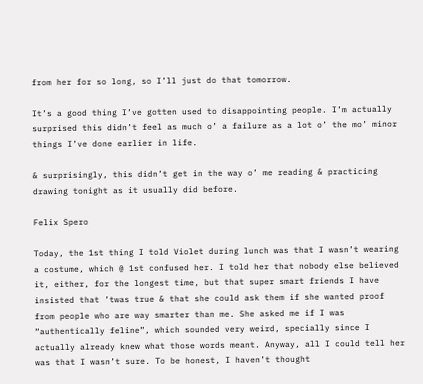from her for so long, so I’ll just do that tomorrow.

It’s a good thing I’ve gotten used to disappointing people. I’m actually surprised this didn’t feel as much o’ a failure as a lot o’ the mo’ minor things I’ve done earlier in life.

& surprisingly, this didn’t get in the way o’ me reading & practicing drawing tonight as it usually did before.

Felix Spero

Today, the 1st thing I told Violet during lunch was that I wasn’t wearing a costume, which @ 1st confused her. I told her that nobody else believed it, either, for the longest time, but that super smart friends I have insisted that ’twas true & that she could ask them if she wanted proof from people who are way smarter than me. She asked me if I was “authentically feline”, which sounded very weird, specially since I actually already knew what those words meant. Anyway, all I could tell her was that I wasn’t sure. To be honest, I haven’t thought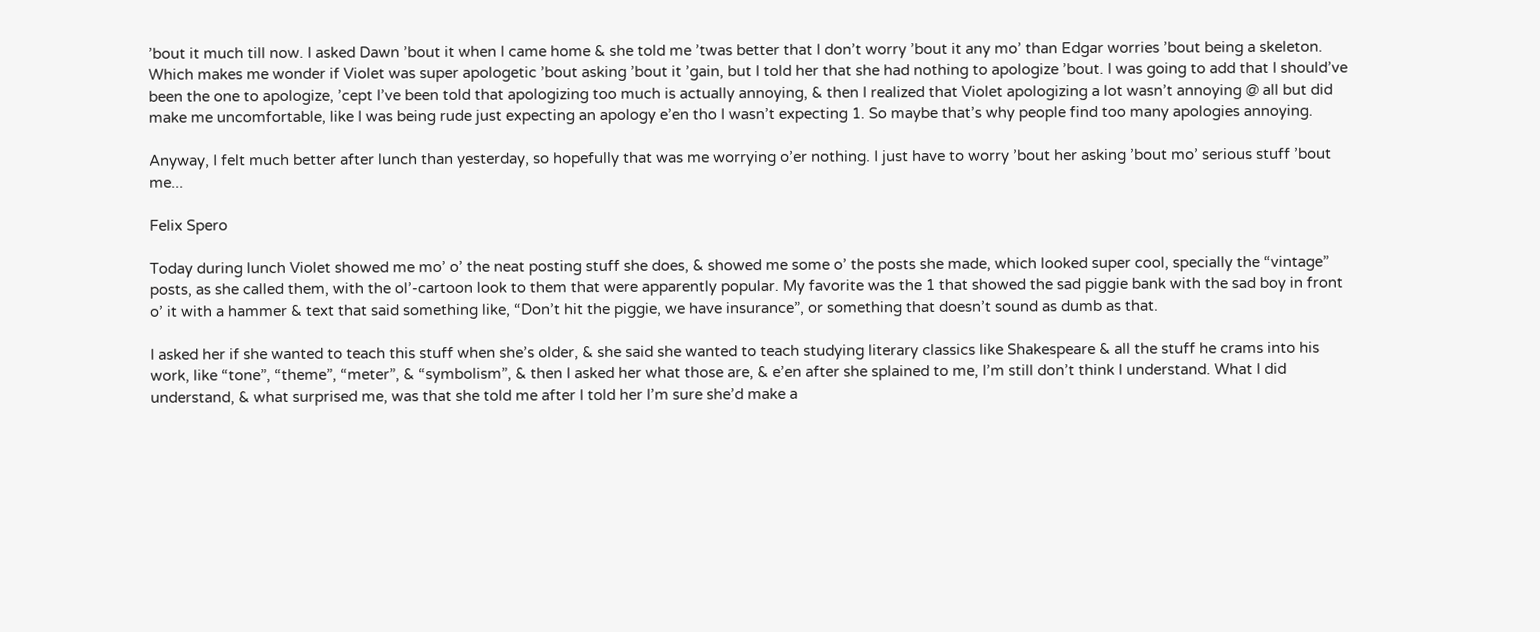’bout it much till now. I asked Dawn ’bout it when I came home & she told me ’twas better that I don’t worry ’bout it any mo’ than Edgar worries ’bout being a skeleton. Which makes me wonder if Violet was super apologetic ’bout asking ’bout it ’gain, but I told her that she had nothing to apologize ’bout. I was going to add that I should’ve been the one to apologize, ’cept I’ve been told that apologizing too much is actually annoying, & then I realized that Violet apologizing a lot wasn’t annoying @ all but did make me uncomfortable, like I was being rude just expecting an apology e’en tho I wasn’t expecting 1. So maybe that’s why people find too many apologies annoying.

Anyway, I felt much better after lunch than yesterday, so hopefully that was me worrying o’er nothing. I just have to worry ’bout her asking ’bout mo’ serious stuff ’bout me...

Felix Spero

Today during lunch Violet showed me mo’ o’ the neat posting stuff she does, & showed me some o’ the posts she made, which looked super cool, specially the “vintage” posts, as she called them, with the ol’-cartoon look to them that were apparently popular. My favorite was the 1 that showed the sad piggie bank with the sad boy in front o’ it with a hammer & text that said something like, “Don’t hit the piggie, we have insurance”, or something that doesn’t sound as dumb as that.

I asked her if she wanted to teach this stuff when she’s older, & she said she wanted to teach studying literary classics like Shakespeare & all the stuff he crams into his work, like “tone”, “theme”, “meter”, & “symbolism”, & then I asked her what those are, & e’en after she splained to me, I’m still don’t think I understand. What I did understand, & what surprised me, was that she told me after I told her I’m sure she’d make a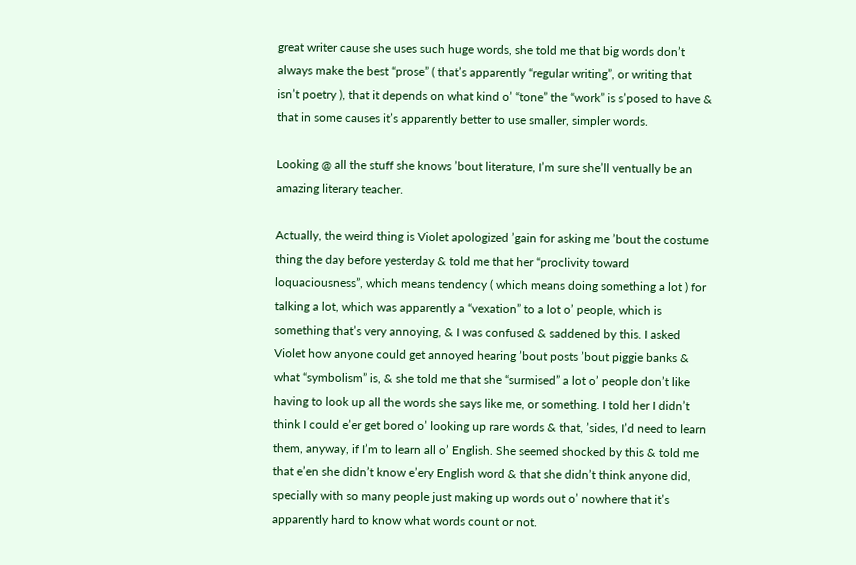great writer cause she uses such huge words, she told me that big words don’t always make the best “prose” ( that’s apparently “regular writing”, or writing that isn’t poetry ), that it depends on what kind o’ “tone” the “work” is s’posed to have & that in some causes it’s apparently better to use smaller, simpler words.

Looking @ all the stuff she knows ’bout literature, I’m sure she’ll ventually be an amazing literary teacher.

Actually, the weird thing is Violet apologized ’gain for asking me ’bout the costume thing the day before yesterday & told me that her “proclivity toward loquaciousness”, which means tendency ( which means doing something a lot ) for talking a lot, which was apparently a “vexation” to a lot o’ people, which is something that’s very annoying, & I was confused & saddened by this. I asked Violet how anyone could get annoyed hearing ’bout posts ’bout piggie banks & what “symbolism” is, & she told me that she “surmised” a lot o’ people don’t like having to look up all the words she says like me, or something. I told her I didn’t think I could e’er get bored o’ looking up rare words & that, ’sides, I’d need to learn them, anyway, if I’m to learn all o’ English. She seemed shocked by this & told me that e’en she didn’t know e’ery English word & that she didn’t think anyone did, specially with so many people just making up words out o’ nowhere that it’s apparently hard to know what words count or not.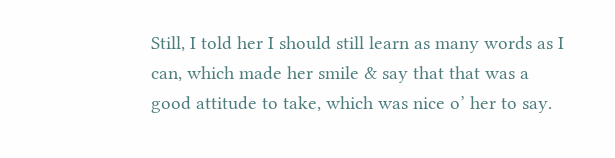Still, I told her I should still learn as many words as I can, which made her smile & say that that was a good attitude to take, which was nice o’ her to say.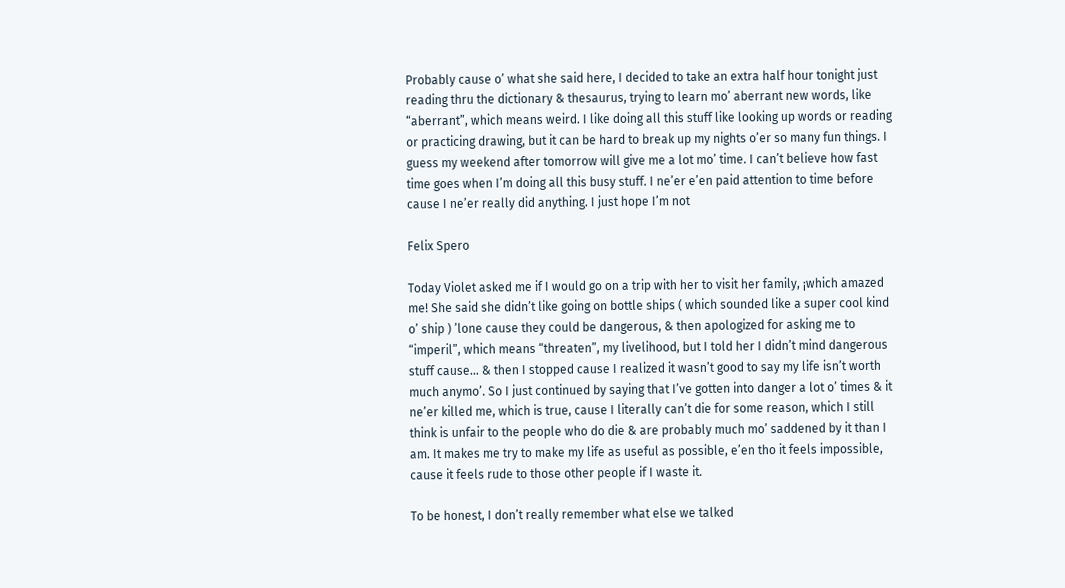Probably cause o’ what she said here, I decided to take an extra half hour tonight just reading thru the dictionary & thesaurus, trying to learn mo’ aberrant new words, like “aberrant”, which means weird. I like doing all this stuff like looking up words or reading or practicing drawing, but it can be hard to break up my nights o’er so many fun things. I guess my weekend after tomorrow will give me a lot mo’ time. I can’t believe how fast time goes when I’m doing all this busy stuff. I ne’er e’en paid attention to time before cause I ne’er really did anything. I just hope I’m not

Felix Spero

Today Violet asked me if I would go on a trip with her to visit her family, ¡which amazed me! She said she didn’t like going on bottle ships ( which sounded like a super cool kind o’ ship ) ’lone cause they could be dangerous, & then apologized for asking me to “imperil”, which means “threaten”, my livelihood, but I told her I didn’t mind dangerous stuff cause… & then I stopped cause I realized it wasn’t good to say my life isn’t worth much anymo’. So I just continued by saying that I’ve gotten into danger a lot o’ times & it ne’er killed me, which is true, cause I literally can’t die for some reason, which I still think is unfair to the people who do die & are probably much mo’ saddened by it than I am. It makes me try to make my life as useful as possible, e’en tho it feels impossible, cause it feels rude to those other people if I waste it.

To be honest, I don’t really remember what else we talked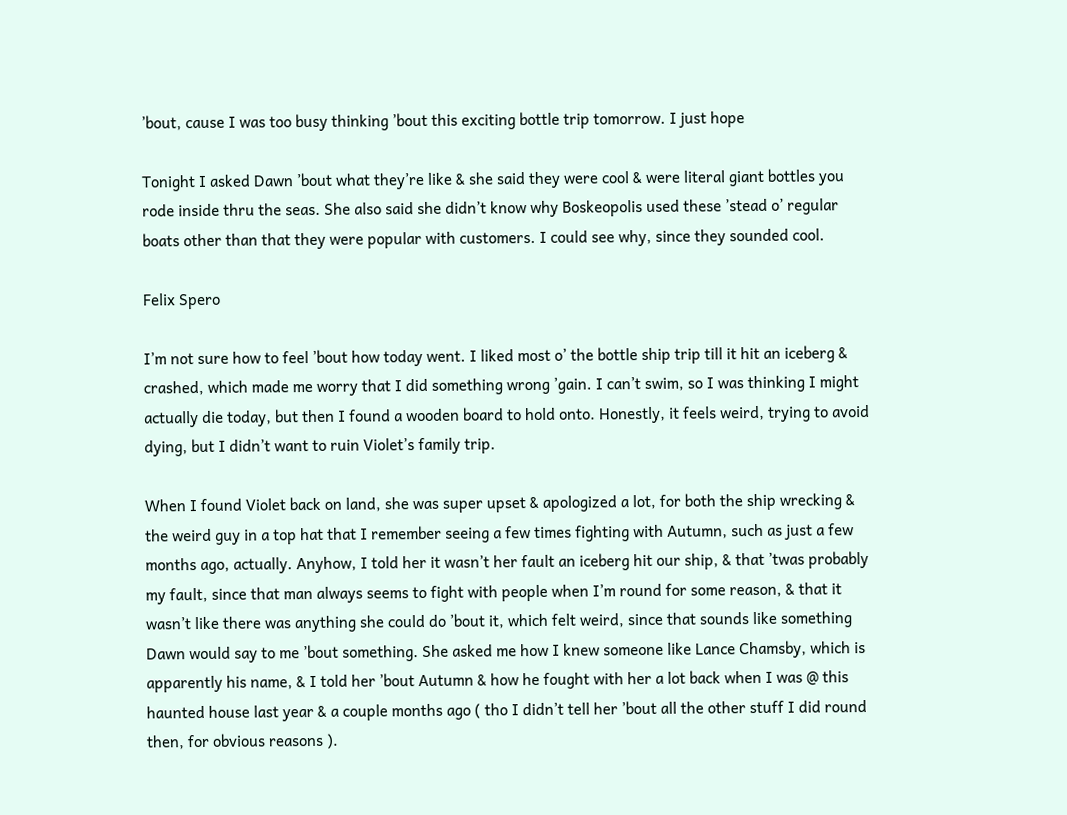’bout, cause I was too busy thinking ’bout this exciting bottle trip tomorrow. I just hope

Tonight I asked Dawn ’bout what they’re like & she said they were cool & were literal giant bottles you rode inside thru the seas. She also said she didn’t know why Boskeopolis used these ’stead o’ regular boats other than that they were popular with customers. I could see why, since they sounded cool.

Felix Spero

I’m not sure how to feel ’bout how today went. I liked most o’ the bottle ship trip till it hit an iceberg & crashed, which made me worry that I did something wrong ’gain. I can’t swim, so I was thinking I might actually die today, but then I found a wooden board to hold onto. Honestly, it feels weird, trying to avoid dying, but I didn’t want to ruin Violet’s family trip.

When I found Violet back on land, she was super upset & apologized a lot, for both the ship wrecking & the weird guy in a top hat that I remember seeing a few times fighting with Autumn, such as just a few months ago, actually. Anyhow, I told her it wasn’t her fault an iceberg hit our ship, & that ’twas probably my fault, since that man always seems to fight with people when I’m round for some reason, & that it wasn’t like there was anything she could do ’bout it, which felt weird, since that sounds like something Dawn would say to me ’bout something. She asked me how I knew someone like Lance Chamsby, which is apparently his name, & I told her ’bout Autumn & how he fought with her a lot back when I was @ this haunted house last year & a couple months ago ( tho I didn’t tell her ’bout all the other stuff I did round then, for obvious reasons ).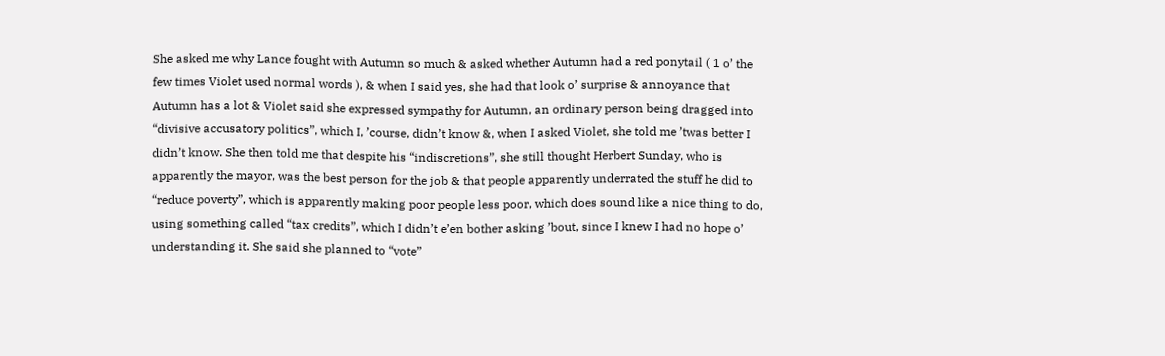She asked me why Lance fought with Autumn so much & asked whether Autumn had a red ponytail ( 1 o’ the few times Violet used normal words ), & when I said yes, she had that look o’ surprise & annoyance that Autumn has a lot & Violet said she expressed sympathy for Autumn, an ordinary person being dragged into “divisive accusatory politics”, which I, ’course, didn’t know &, when I asked Violet, she told me ’twas better I didn’t know. She then told me that despite his “indiscretions”, she still thought Herbert Sunday, who is apparently the mayor, was the best person for the job & that people apparently underrated the stuff he did to “reduce poverty”, which is apparently making poor people less poor, which does sound like a nice thing to do, using something called “tax credits”, which I didn’t e’en bother asking ’bout, since I knew I had no hope o’ understanding it. She said she planned to “vote”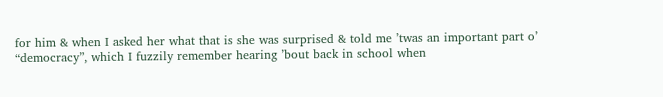for him & when I asked her what that is she was surprised & told me ’twas an important part o’ “democracy”, which I fuzzily remember hearing ’bout back in school when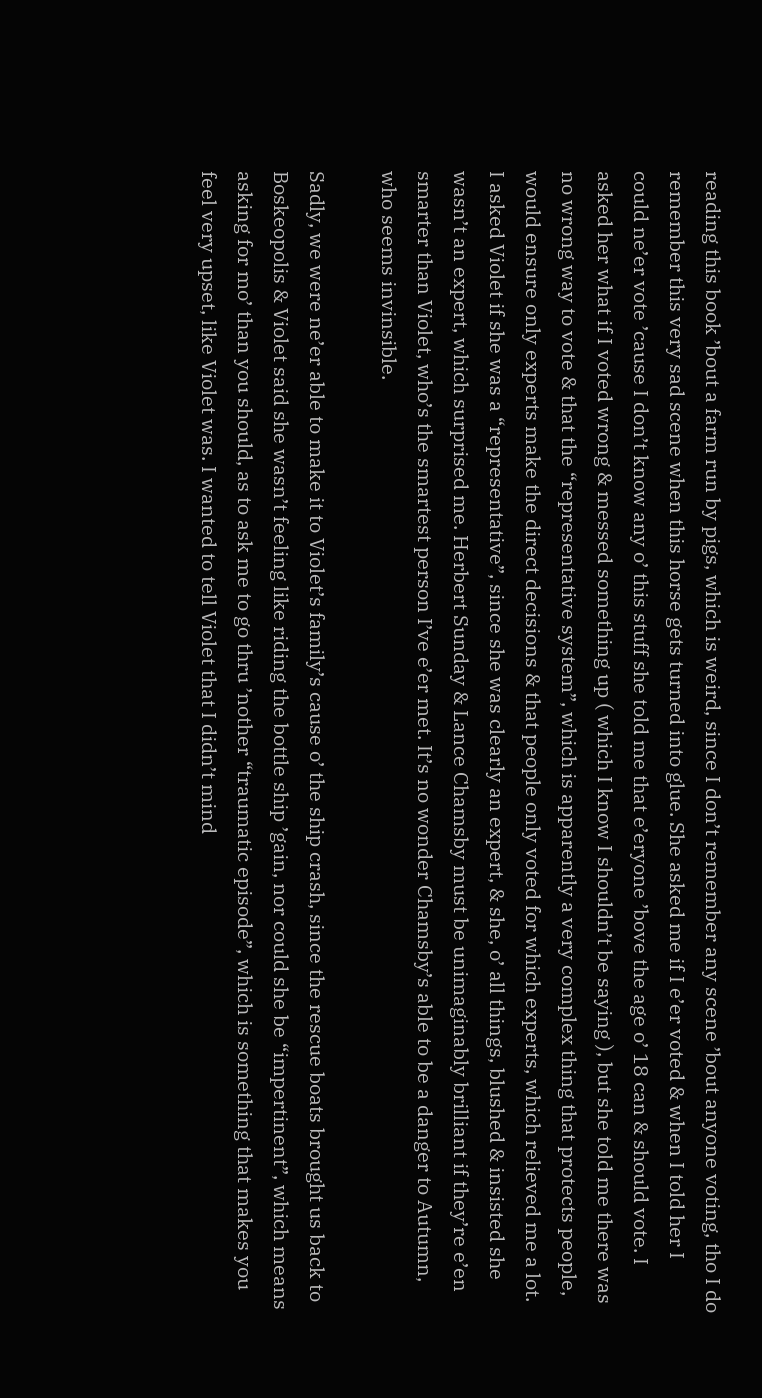reading this book ’bout a farm run by pigs, which is weird, since I don’t remember any scene ’bout anyone voting, tho I do remember this very sad scene when this horse gets turned into glue. She asked me if I e’er voted & when I told her I could ne’er vote ’cause I don’t know any o’ this stuff she told me that e’eryone ’bove the age o’ 18 can & should vote. I asked her what if I voted wrong & messed something up ( which I know I shouldn’t be saying ), but she told me there was no wrong way to vote & that the “representative system”, which is apparently a very complex thing that protects people, would ensure only experts make the direct decisions & that people only voted for which experts, which relieved me a lot. I asked Violet if she was a “representative”, since she was clearly an expert, & she, o’ all things, blushed & insisted she wasn’t an expert, which surprised me. Herbert Sunday & Lance Chamsby must be unimaginably brilliant if they’re e’en smarter than Violet, who’s the smartest person I’ve e’er met. It’s no wonder Chamsby’s able to be a danger to Autumn, who seems invinsible.

Sadly, we were ne’er able to make it to Violet’s family’s cause o’ the ship crash, since the rescue boats brought us back to Boskeopolis & Violet said she wasn’t feeling like riding the bottle ship ’gain, nor could she be “impertinent”, which means asking for mo’ than you should, as to ask me to go thru ’nother “traumatic episode”, which is something that makes you feel very upset, like Violet was. I wanted to tell Violet that I didn’t mind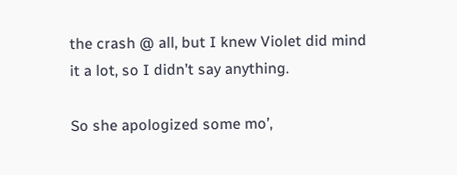the crash @ all, but I knew Violet did mind it a lot, so I didn’t say anything.

So she apologized some mo’,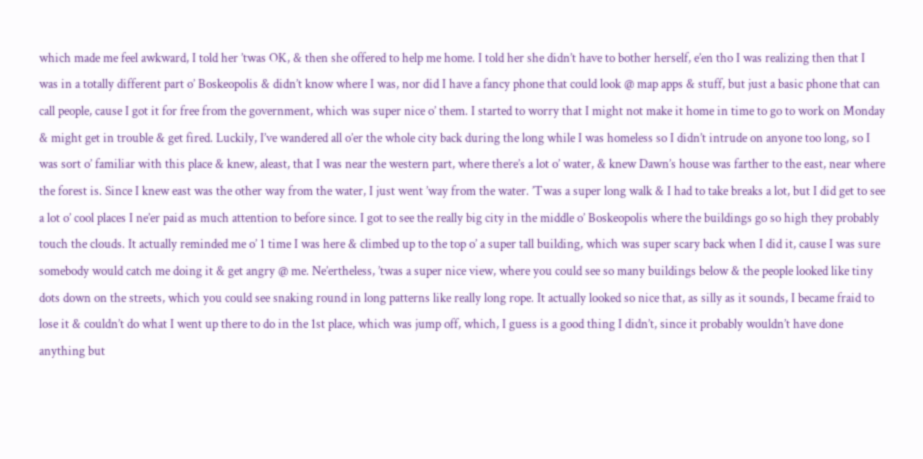which made me feel awkward, I told her ’twas OK, & then she offered to help me home. I told her she didn’t have to bother herself, e’en tho I was realizing then that I was in a totally different part o’ Boskeopolis & didn’t know where I was, nor did I have a fancy phone that could look @ map apps & stuff, but just a basic phone that can call people, cause I got it for free from the government, which was super nice o’ them. I started to worry that I might not make it home in time to go to work on Monday & might get in trouble & get fired. Luckily, I’ve wandered all o’er the whole city back during the long while I was homeless so I didn’t intrude on anyone too long, so I was sort o’ familiar with this place & knew, aleast, that I was near the western part, where there’s a lot o’ water, & knew Dawn’s house was farther to the east, near where the forest is. Since I knew east was the other way from the water, I just went ’way from the water. ’Twas a super long walk & I had to take breaks a lot, but I did get to see a lot o’ cool places I ne’er paid as much attention to before since. I got to see the really big city in the middle o’ Boskeopolis where the buildings go so high they probably touch the clouds. It actually reminded me o’ 1 time I was here & climbed up to the top o’ a super tall building, which was super scary back when I did it, cause I was sure somebody would catch me doing it & get angry @ me. Ne’ertheless, ’twas a super nice view, where you could see so many buildings below & the people looked like tiny dots down on the streets, which you could see snaking round in long patterns like really long rope. It actually looked so nice that, as silly as it sounds, I became fraid to lose it & couldn’t do what I went up there to do in the 1st place, which was jump off, which, I guess is a good thing I didn’t, since it probably wouldn’t have done anything but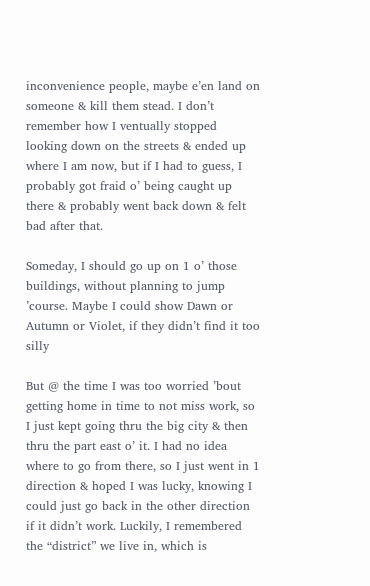inconvenience people, maybe e’en land on someone & kill them stead. I don’t remember how I ventually stopped looking down on the streets & ended up where I am now, but if I had to guess, I probably got fraid o’ being caught up there & probably went back down & felt bad after that.

Someday, I should go up on 1 o’ those buildings, without planning to jump ’course. Maybe I could show Dawn or Autumn or Violet, if they didn’t find it too silly

But @ the time I was too worried ’bout getting home in time to not miss work, so I just kept going thru the big city & then thru the part east o’ it. I had no idea where to go from there, so I just went in 1 direction & hoped I was lucky, knowing I could just go back in the other direction if it didn’t work. Luckily, I remembered the “district” we live in, which is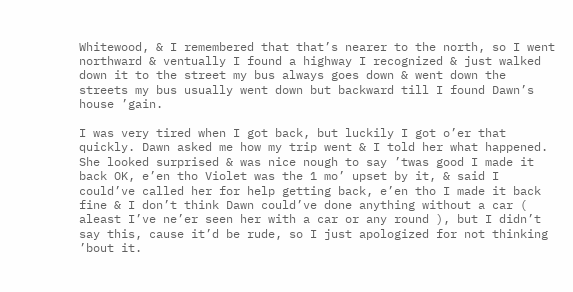Whitewood, & I remembered that that’s nearer to the north, so I went northward & ventually I found a highway I recognized & just walked down it to the street my bus always goes down & went down the streets my bus usually went down but backward till I found Dawn’s house ’gain.

I was very tired when I got back, but luckily I got o’er that quickly. Dawn asked me how my trip went & I told her what happened. She looked surprised & was nice nough to say ’twas good I made it back OK, e’en tho Violet was the 1 mo’ upset by it, & said I could’ve called her for help getting back, e’en tho I made it back fine & I don’t think Dawn could’ve done anything without a car ( aleast I’ve ne’er seen her with a car or any round ), but I didn’t say this, cause it’d be rude, so I just apologized for not thinking ’bout it.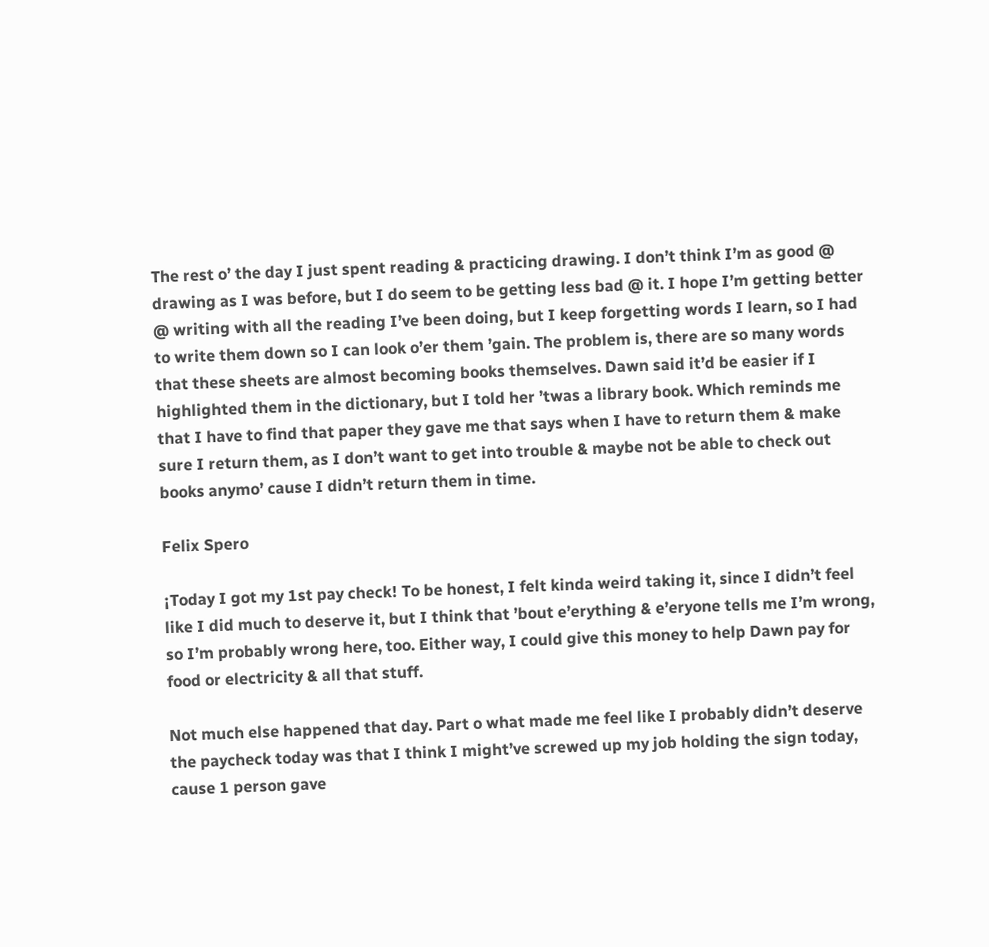The rest o’ the day I just spent reading & practicing drawing. I don’t think I’m as good @ drawing as I was before, but I do seem to be getting less bad @ it. I hope I’m getting better @ writing with all the reading I’ve been doing, but I keep forgetting words I learn, so I had to write them down so I can look o’er them ’gain. The problem is, there are so many words that these sheets are almost becoming books themselves. Dawn said it’d be easier if I highlighted them in the dictionary, but I told her ’twas a library book. Which reminds me that I have to find that paper they gave me that says when I have to return them & make sure I return them, as I don’t want to get into trouble & maybe not be able to check out books anymo’ cause I didn’t return them in time.

Felix Spero

¡Today I got my 1st pay check! To be honest, I felt kinda weird taking it, since I didn’t feel like I did much to deserve it, but I think that ’bout e’erything & e’eryone tells me I’m wrong, so I’m probably wrong here, too. Either way, I could give this money to help Dawn pay for food or electricity & all that stuff.

Not much else happened that day. Part o what made me feel like I probably didn’t deserve the paycheck today was that I think I might’ve screwed up my job holding the sign today, cause 1 person gave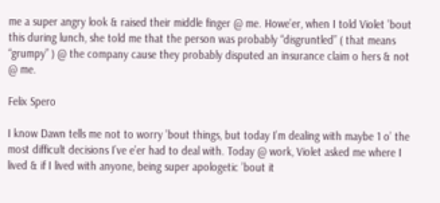me a super angry look & raised their middle finger @ me. Howe’er, when I told Violet ’bout this during lunch, she told me that the person was probably “disgruntled” ( that means “grumpy” ) @ the company cause they probably disputed an insurance claim o hers & not @ me.

Felix Spero

I know Dawn tells me not to worry ’bout things, but today I’m dealing with maybe 1 o’ the most difficult decisions I’ve e’er had to deal with. Today @ work, Violet asked me where I lived & if I lived with anyone, being super apologetic ’bout it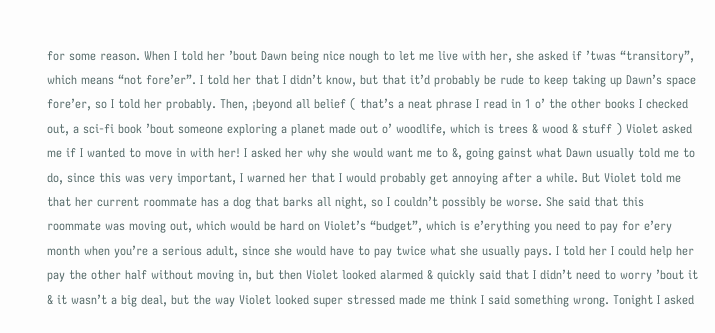for some reason. When I told her ’bout Dawn being nice nough to let me live with her, she asked if ’twas “transitory”, which means “not fore’er”. I told her that I didn’t know, but that it’d probably be rude to keep taking up Dawn’s space fore’er, so I told her probably. Then, ¡beyond all belief ( that’s a neat phrase I read in 1 o’ the other books I checked out, a sci-fi book ’bout someone exploring a planet made out o’ woodlife, which is trees & wood & stuff ) Violet asked me if I wanted to move in with her! I asked her why she would want me to &, going gainst what Dawn usually told me to do, since this was very important, I warned her that I would probably get annoying after a while. But Violet told me that her current roommate has a dog that barks all night, so I couldn’t possibly be worse. She said that this roommate was moving out, which would be hard on Violet’s “budget”, which is e’erything you need to pay for e’ery month when you’re a serious adult, since she would have to pay twice what she usually pays. I told her I could help her pay the other half without moving in, but then Violet looked alarmed & quickly said that I didn’t need to worry ’bout it & it wasn’t a big deal, but the way Violet looked super stressed made me think I said something wrong. Tonight I asked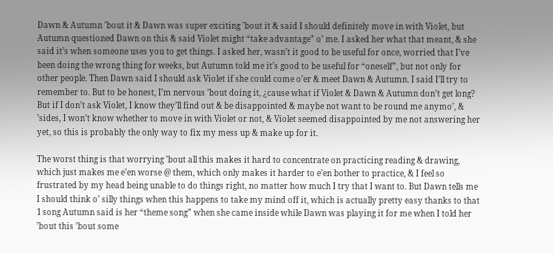Dawn & Autumn ’bout it & Dawn was super exciting ’bout it & said I should definitely move in with Violet, but Autumn questioned Dawn on this & said Violet might “take advantage” o’ me. I asked her what that meant, & she said it’s when someone uses you to get things. I asked her, wasn’t it good to be useful for once, worried that I’ve been doing the wrong thing for weeks, but Autumn told me it’s good to be useful for “oneself”, but not only for other people. Then Dawn said I should ask Violet if she could come o’er & meet Dawn & Autumn. I said I’ll try to remember to. But to be honest, I’m nervous ’bout doing it, ¿cause what if Violet & Dawn & Autumn don’t get long? But if I don’t ask Violet, I know they’ll find out & be disappointed & maybe not want to be round me anymo’, & ’sides, I won’t know whether to move in with Violet or not, & Violet seemed disappointed by me not answering her yet, so this is probably the only way to fix my mess up & make up for it.

The worst thing is that worrying ’bout all this makes it hard to concentrate on practicing reading & drawing, which just makes me e’en worse @ them, which only makes it harder to e’en bother to practice, & I feel so frustrated by my head being unable to do things right, no matter how much I try that I want to. But Dawn tells me I should think o’ silly things when this happens to take my mind off it, which is actually pretty easy thanks to that 1 song Autumn said is her “theme song” when she came inside while Dawn was playing it for me when I told her ’bout this ’bout some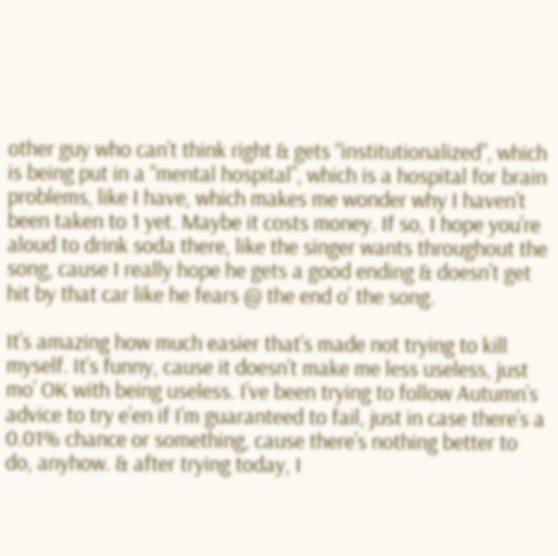other guy who can’t think right & gets “institutionalized”, which is being put in a “mental hospital”, which is a hospital for brain problems, like I have, which makes me wonder why I haven’t been taken to 1 yet. Maybe it costs money. If so, I hope you’re aloud to drink soda there, like the singer wants throughout the song, cause I really hope he gets a good ending & doesn’t get hit by that car like he fears @ the end o’ the song.

It’s amazing how much easier that’s made not trying to kill myself. It’s funny, cause it doesn’t make me less useless, just mo’ OK with being useless. I’ve been trying to follow Autumn’s advice to try e’en if I’m guaranteed to fail, just in case there’s a 0.01% chance or something, cause there’s nothing better to do, anyhow. & after trying today, I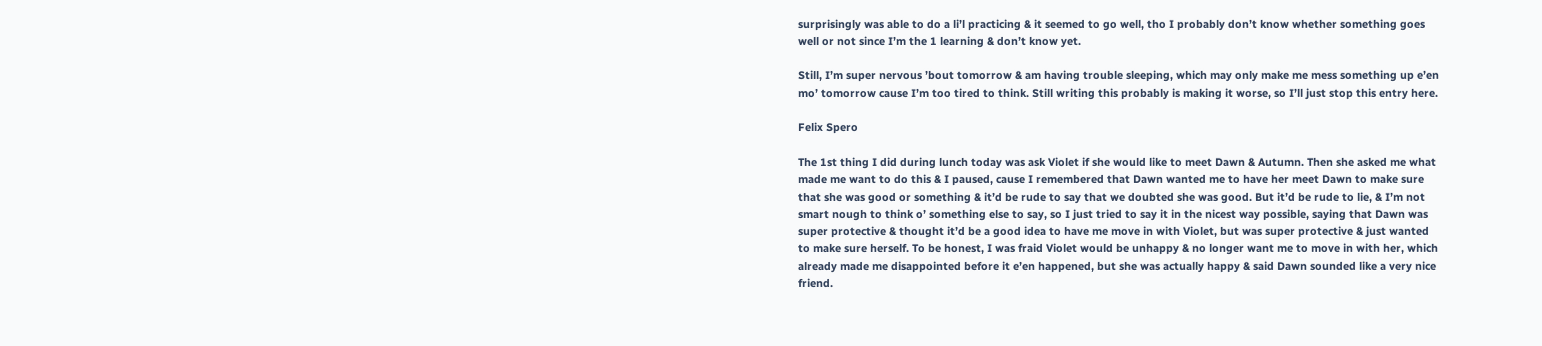surprisingly was able to do a li’l practicing & it seemed to go well, tho I probably don’t know whether something goes well or not since I’m the 1 learning & don’t know yet.

Still, I’m super nervous ’bout tomorrow & am having trouble sleeping, which may only make me mess something up e’en mo’ tomorrow cause I’m too tired to think. Still writing this probably is making it worse, so I’ll just stop this entry here.

Felix Spero

The 1st thing I did during lunch today was ask Violet if she would like to meet Dawn & Autumn. Then she asked me what made me want to do this & I paused, cause I remembered that Dawn wanted me to have her meet Dawn to make sure that she was good or something & it’d be rude to say that we doubted she was good. But it’d be rude to lie, & I’m not smart nough to think o’ something else to say, so I just tried to say it in the nicest way possible, saying that Dawn was super protective & thought it’d be a good idea to have me move in with Violet, but was super protective & just wanted to make sure herself. To be honest, I was fraid Violet would be unhappy & no longer want me to move in with her, which already made me disappointed before it e’en happened, but she was actually happy & said Dawn sounded like a very nice friend.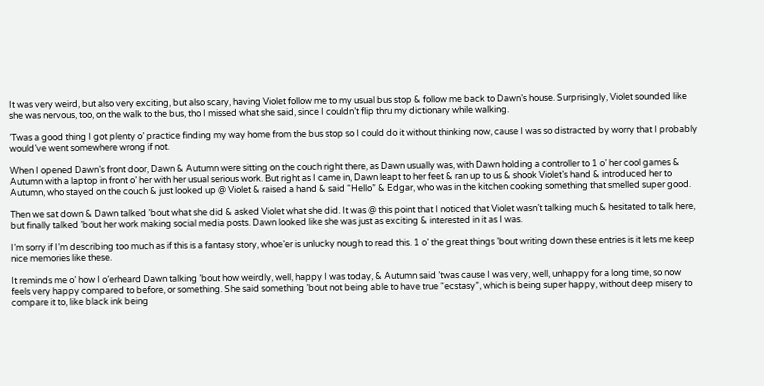It was very weird, but also very exciting, but also scary, having Violet follow me to my usual bus stop & follow me back to Dawn’s house. Surprisingly, Violet sounded like she was nervous, too, on the walk to the bus, tho I missed what she said, since I couldn’t flip thru my dictionary while walking.

’Twas a good thing I got plenty o’ practice finding my way home from the bus stop so I could do it without thinking now, cause I was so distracted by worry that I probably would’ve went somewhere wrong if not.

When I opened Dawn’s front door, Dawn & Autumn were sitting on the couch right there, as Dawn usually was, with Dawn holding a controller to 1 o’ her cool games & Autumn with a laptop in front o’ her with her usual serious work. But right as I came in, Dawn leapt to her feet & ran up to us & shook Violet’s hand & introduced her to Autumn, who stayed on the couch & just looked up @ Violet & raised a hand & said “Hello” & Edgar, who was in the kitchen cooking something that smelled super good.

Then we sat down & Dawn talked ’bout what she did & asked Violet what she did. It was @ this point that I noticed that Violet wasn’t talking much & hesitated to talk here, but finally talked ’bout her work making social media posts. Dawn looked like she was just as exciting & interested in it as I was.

I’m sorry if I’m describing too much as if this is a fantasy story, whoe’er is unlucky nough to read this. 1 o’ the great things ’bout writing down these entries is it lets me keep nice memories like these.

It reminds me o’ how I o’erheard Dawn talking ’bout how weirdly, well, happy I was today, & Autumn said ’twas cause I was very, well, unhappy for a long time, so now feels very happy compared to before, or something. She said something ’bout not being able to have true “ecstasy”, which is being super happy, without deep misery to compare it to, like black ink being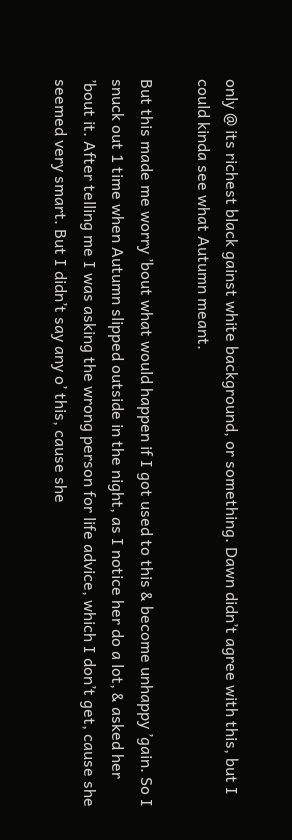only @ its richest black gainst white background, or something. Dawn didn’t agree with this, but I could kinda see what Autumn meant.

But this made me worry ’bout what would happen if I got used to this & become unhappy ’gain. So I snuck out 1 time when Autumn slipped outside in the night, as I notice her do a lot, & asked her ’bout it. After telling me I was asking the wrong person for life advice, which I don’t get, cause she seemed very smart. But I didn’t say any o’ this, cause she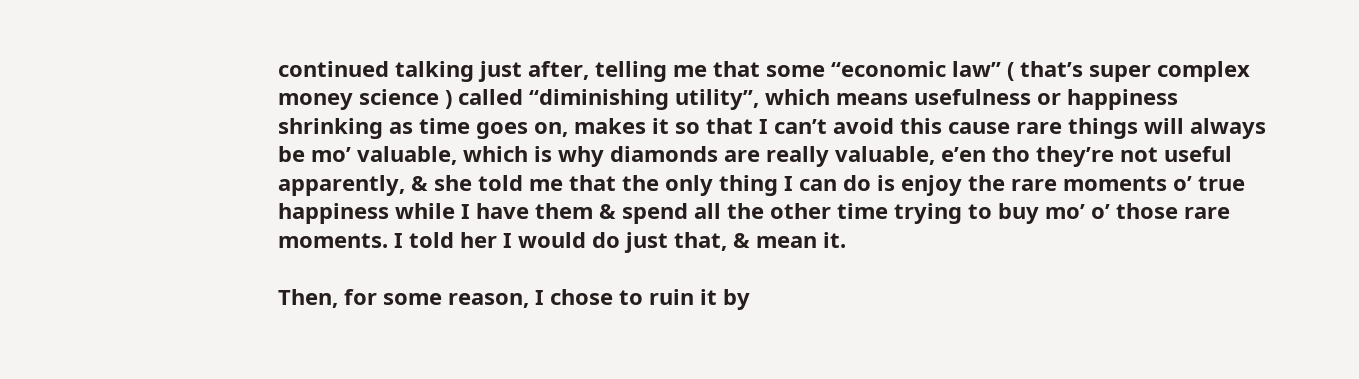continued talking just after, telling me that some “economic law” ( that’s super complex money science ) called “diminishing utility”, which means usefulness or happiness shrinking as time goes on, makes it so that I can’t avoid this cause rare things will always be mo’ valuable, which is why diamonds are really valuable, e’en tho they’re not useful apparently, & she told me that the only thing I can do is enjoy the rare moments o’ true happiness while I have them & spend all the other time trying to buy mo’ o’ those rare moments. I told her I would do just that, & mean it.

Then, for some reason, I chose to ruin it by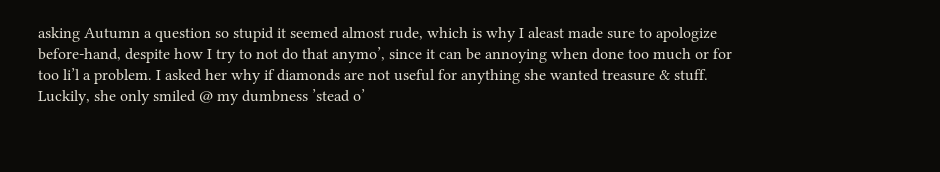asking Autumn a question so stupid it seemed almost rude, which is why I aleast made sure to apologize before-hand, despite how I try to not do that anymo’, since it can be annoying when done too much or for too li’l a problem. I asked her why if diamonds are not useful for anything she wanted treasure & stuff. Luckily, she only smiled @ my dumbness ’stead o’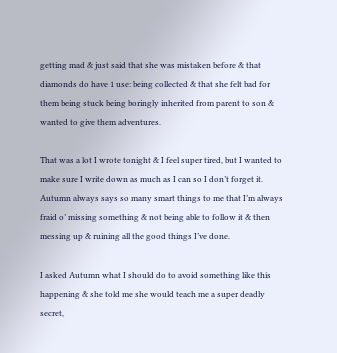getting mad & just said that she was mistaken before & that diamonds do have 1 use: being collected & that she felt bad for them being stuck being boringly inherited from parent to son & wanted to give them adventures.

That was a lot I wrote tonight & I feel super tired, but I wanted to make sure I write down as much as I can so I don’t forget it. Autumn always says so many smart things to me that I’m always fraid o’ missing something & not being able to follow it & then messing up & ruining all the good things I’ve done.

I asked Autumn what I should do to avoid something like this happening & she told me she would teach me a super deadly secret,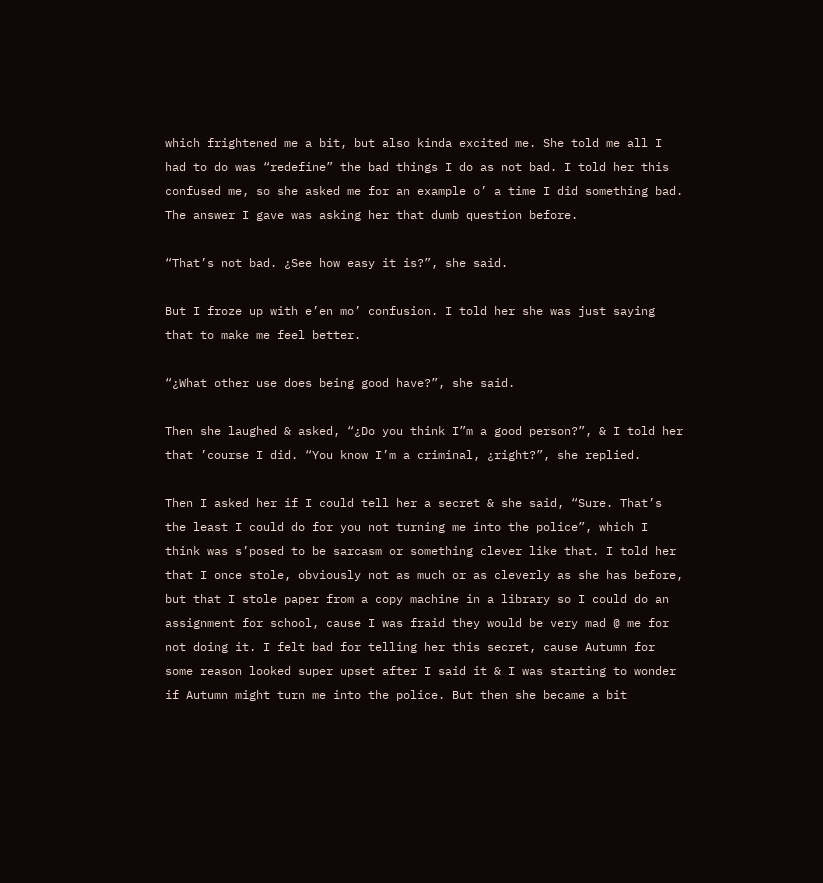which frightened me a bit, but also kinda excited me. She told me all I had to do was “redefine” the bad things I do as not bad. I told her this confused me, so she asked me for an example o’ a time I did something bad. The answer I gave was asking her that dumb question before.

“That’s not bad. ¿See how easy it is?”, she said.

But I froze up with e’en mo’ confusion. I told her she was just saying that to make me feel better.

“¿What other use does being good have?”, she said.

Then she laughed & asked, “¿Do you think I”m a good person?”, & I told her that ’course I did. “You know I’m a criminal, ¿right?”, she replied.

Then I asked her if I could tell her a secret & she said, “Sure. That’s the least I could do for you not turning me into the police”, which I think was s’posed to be sarcasm or something clever like that. I told her that I once stole, obviously not as much or as cleverly as she has before, but that I stole paper from a copy machine in a library so I could do an assignment for school, cause I was fraid they would be very mad @ me for not doing it. I felt bad for telling her this secret, cause Autumn for some reason looked super upset after I said it & I was starting to wonder if Autumn might turn me into the police. But then she became a bit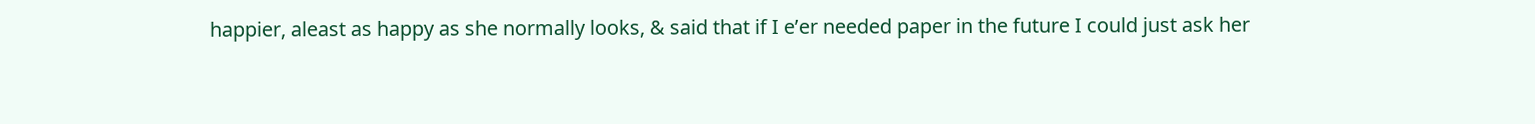happier, aleast as happy as she normally looks, & said that if I e’er needed paper in the future I could just ask her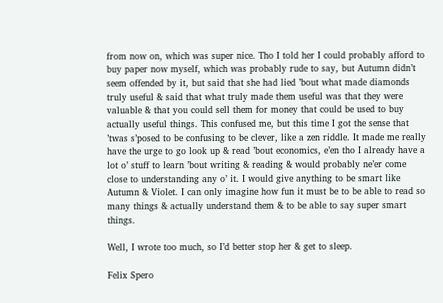from now on, which was super nice. Tho I told her I could probably afford to buy paper now myself, which was probably rude to say, but Autumn didn’t seem offended by it, but said that she had lied ’bout what made diamonds truly useful & said that what truly made them useful was that they were valuable & that you could sell them for money that could be used to buy actually useful things. This confused me, but this time I got the sense that ’twas s’posed to be confusing to be clever, like a zen riddle. It made me really have the urge to go look up & read ’bout economics, e’en tho I already have a lot o’ stuff to learn ’bout writing & reading & would probably ne’er come close to understanding any o’ it. I would give anything to be smart like Autumn & Violet. I can only imagine how fun it must be to be able to read so many things & actually understand them & to be able to say super smart things.

Well, I wrote too much, so I’d better stop her & get to sleep.

Felix Spero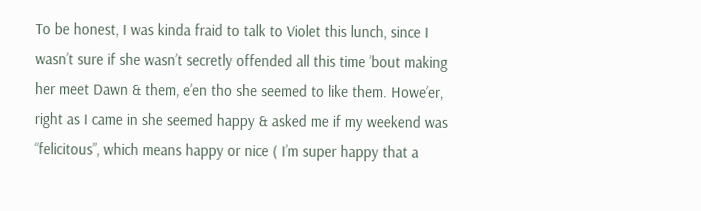To be honest, I was kinda fraid to talk to Violet this lunch, since I wasn’t sure if she wasn’t secretly offended all this time ’bout making her meet Dawn & them, e’en tho she seemed to like them. Howe’er, right as I came in she seemed happy & asked me if my weekend was “felicitous”, which means happy or nice ( I’m super happy that a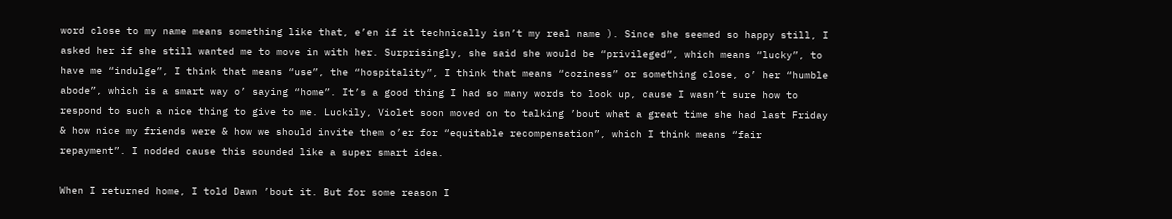word close to my name means something like that, e’en if it technically isn’t my real name ). Since she seemed so happy still, I asked her if she still wanted me to move in with her. Surprisingly, she said she would be “privileged”, which means “lucky”, to have me “indulge”, I think that means “use”, the “hospitality”, I think that means “coziness” or something close, o’ her “humble abode”, which is a smart way o’ saying “home”. It’s a good thing I had so many words to look up, cause I wasn’t sure how to respond to such a nice thing to give to me. Luckily, Violet soon moved on to talking ’bout what a great time she had last Friday & how nice my friends were & how we should invite them o’er for “equitable recompensation”, which I think means “fair repayment”. I nodded cause this sounded like a super smart idea.

When I returned home, I told Dawn ’bout it. But for some reason I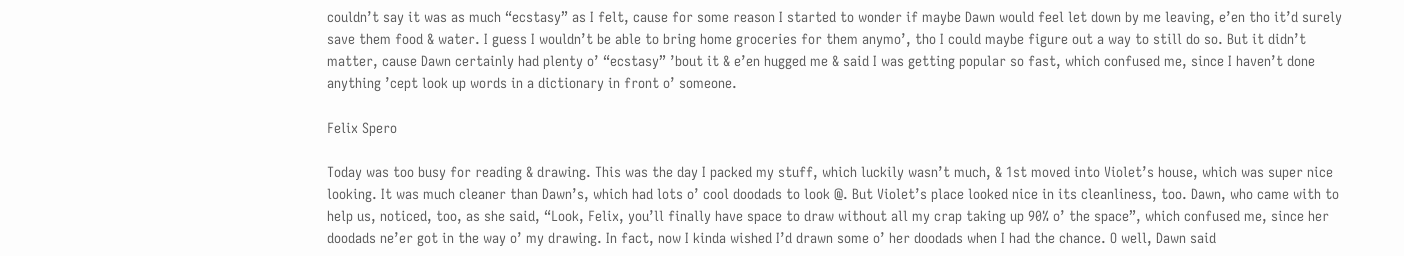couldn’t say it was as much “ecstasy” as I felt, cause for some reason I started to wonder if maybe Dawn would feel let down by me leaving, e’en tho it’d surely save them food & water. I guess I wouldn’t be able to bring home groceries for them anymo’, tho I could maybe figure out a way to still do so. But it didn’t matter, cause Dawn certainly had plenty o’ “ecstasy” ’bout it & e’en hugged me & said I was getting popular so fast, which confused me, since I haven’t done anything ’cept look up words in a dictionary in front o’ someone.

Felix Spero

Today was too busy for reading & drawing. This was the day I packed my stuff, which luckily wasn’t much, & 1st moved into Violet’s house, which was super nice looking. It was much cleaner than Dawn’s, which had lots o’ cool doodads to look @. But Violet’s place looked nice in its cleanliness, too. Dawn, who came with to help us, noticed, too, as she said, “Look, Felix, you’ll finally have space to draw without all my crap taking up 90% o’ the space”, which confused me, since her doodads ne’er got in the way o’ my drawing. In fact, now I kinda wished I’d drawn some o’ her doodads when I had the chance. O well, Dawn said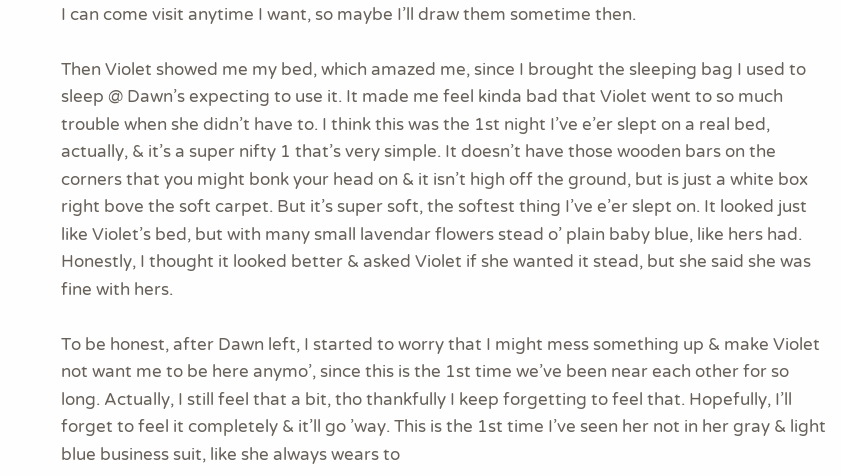I can come visit anytime I want, so maybe I’ll draw them sometime then.

Then Violet showed me my bed, which amazed me, since I brought the sleeping bag I used to sleep @ Dawn’s expecting to use it. It made me feel kinda bad that Violet went to so much trouble when she didn’t have to. I think this was the 1st night I’ve e’er slept on a real bed, actually, & it’s a super nifty 1 that’s very simple. It doesn’t have those wooden bars on the corners that you might bonk your head on & it isn’t high off the ground, but is just a white box right bove the soft carpet. But it’s super soft, the softest thing I’ve e’er slept on. It looked just like Violet’s bed, but with many small lavendar flowers stead o’ plain baby blue, like hers had. Honestly, I thought it looked better & asked Violet if she wanted it stead, but she said she was fine with hers.

To be honest, after Dawn left, I started to worry that I might mess something up & make Violet not want me to be here anymo’, since this is the 1st time we’ve been near each other for so long. Actually, I still feel that a bit, tho thankfully I keep forgetting to feel that. Hopefully, I’ll forget to feel it completely & it’ll go ’way. This is the 1st time I’ve seen her not in her gray & light blue business suit, like she always wears to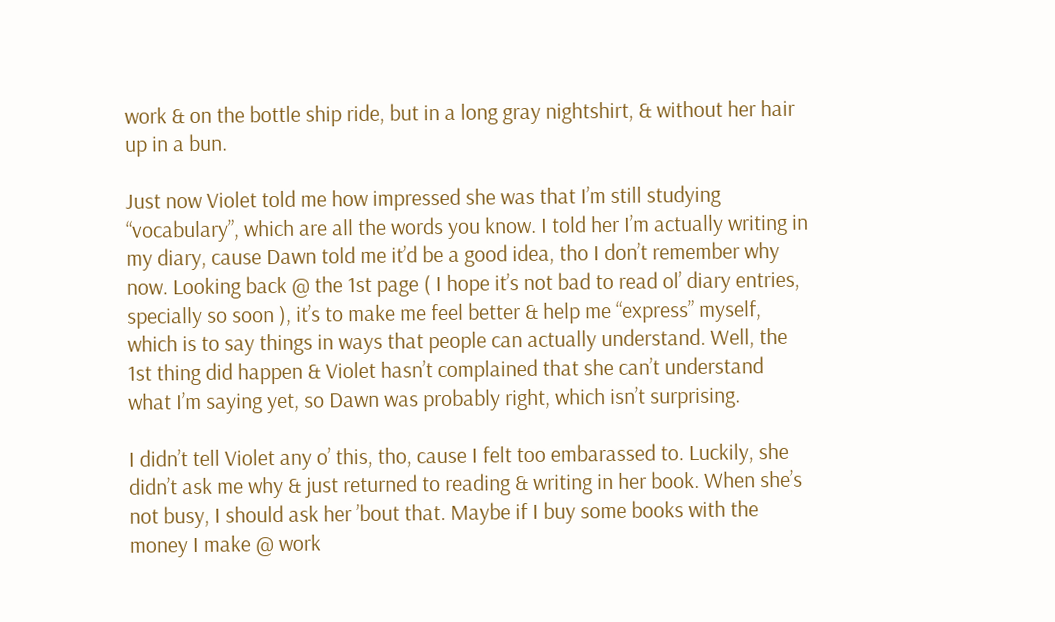work & on the bottle ship ride, but in a long gray nightshirt, & without her hair up in a bun.

Just now Violet told me how impressed she was that I’m still studying “vocabulary”, which are all the words you know. I told her I’m actually writing in my diary, cause Dawn told me it’d be a good idea, tho I don’t remember why now. Looking back @ the 1st page ( I hope it’s not bad to read ol’ diary entries, specially so soon ), it’s to make me feel better & help me “express” myself, which is to say things in ways that people can actually understand. Well, the 1st thing did happen & Violet hasn’t complained that she can’t understand what I’m saying yet, so Dawn was probably right, which isn’t surprising.

I didn’t tell Violet any o’ this, tho, cause I felt too embarassed to. Luckily, she didn’t ask me why & just returned to reading & writing in her book. When she’s not busy, I should ask her ’bout that. Maybe if I buy some books with the money I make @ work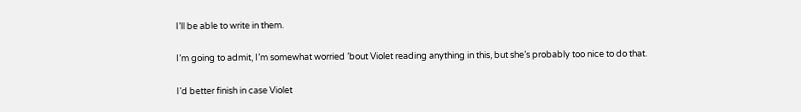I’ll be able to write in them.

I’m going to admit, I’m somewhat worried ’bout Violet reading anything in this, but she’s probably too nice to do that.

I’d better finish in case Violet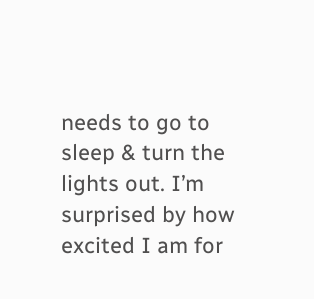needs to go to sleep & turn the lights out. I’m surprised by how excited I am for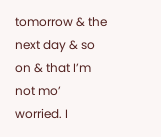tomorrow & the next day & so on & that I’m not mo’ worried. I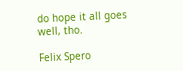do hope it all goes well, tho.

Felix Spero